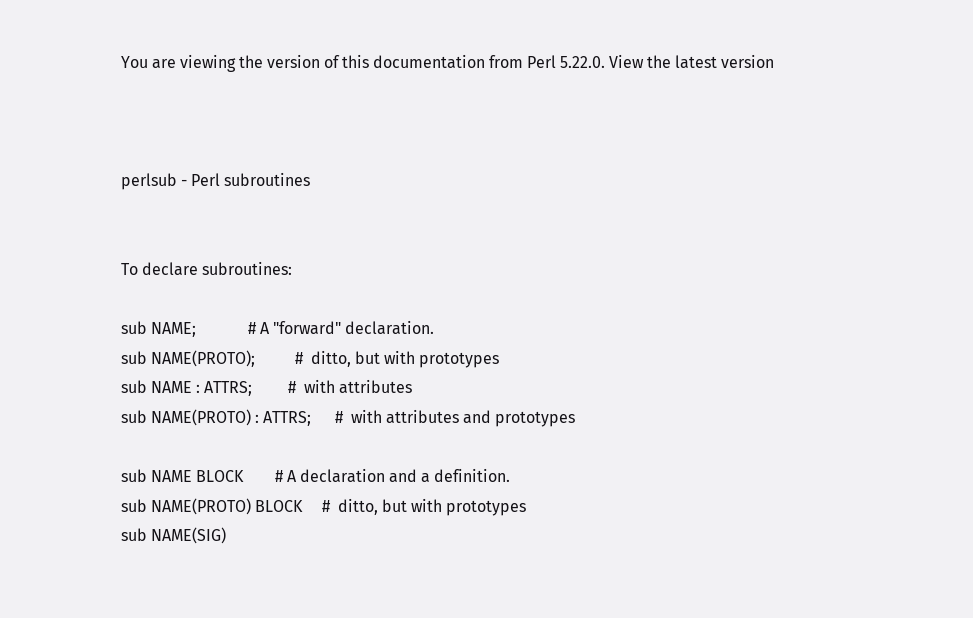You are viewing the version of this documentation from Perl 5.22.0. View the latest version



perlsub - Perl subroutines


To declare subroutines:

sub NAME;             # A "forward" declaration.
sub NAME(PROTO);          #  ditto, but with prototypes
sub NAME : ATTRS;         #  with attributes
sub NAME(PROTO) : ATTRS;      #  with attributes and prototypes

sub NAME BLOCK        # A declaration and a definition.
sub NAME(PROTO) BLOCK     #  ditto, but with prototypes
sub NAME(SIG)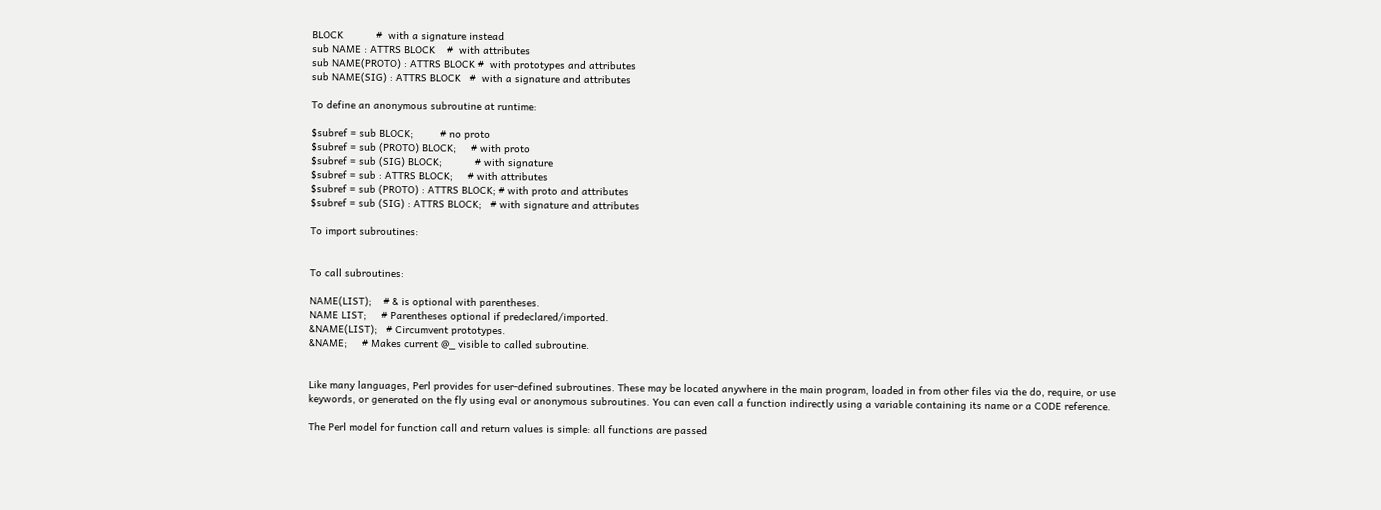BLOCK           #  with a signature instead
sub NAME : ATTRS BLOCK    #  with attributes
sub NAME(PROTO) : ATTRS BLOCK #  with prototypes and attributes
sub NAME(SIG) : ATTRS BLOCK   #  with a signature and attributes

To define an anonymous subroutine at runtime:

$subref = sub BLOCK;         # no proto
$subref = sub (PROTO) BLOCK;     # with proto
$subref = sub (SIG) BLOCK;           # with signature
$subref = sub : ATTRS BLOCK;     # with attributes
$subref = sub (PROTO) : ATTRS BLOCK; # with proto and attributes
$subref = sub (SIG) : ATTRS BLOCK;   # with signature and attributes

To import subroutines:


To call subroutines:

NAME(LIST);    # & is optional with parentheses.
NAME LIST;     # Parentheses optional if predeclared/imported.
&NAME(LIST);   # Circumvent prototypes.
&NAME;     # Makes current @_ visible to called subroutine.


Like many languages, Perl provides for user-defined subroutines. These may be located anywhere in the main program, loaded in from other files via the do, require, or use keywords, or generated on the fly using eval or anonymous subroutines. You can even call a function indirectly using a variable containing its name or a CODE reference.

The Perl model for function call and return values is simple: all functions are passed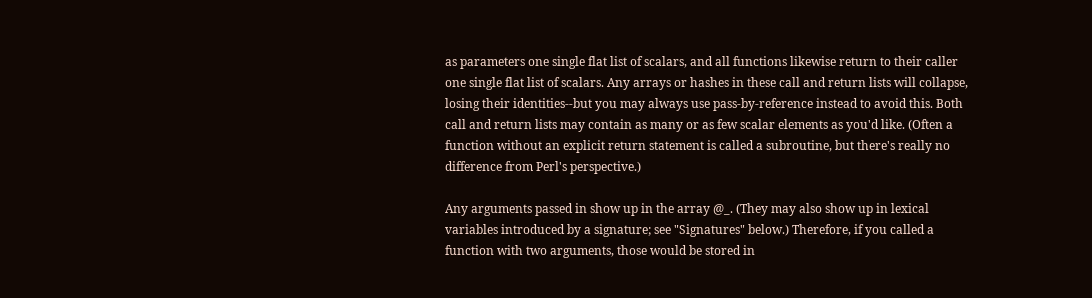as parameters one single flat list of scalars, and all functions likewise return to their caller one single flat list of scalars. Any arrays or hashes in these call and return lists will collapse, losing their identities--but you may always use pass-by-reference instead to avoid this. Both call and return lists may contain as many or as few scalar elements as you'd like. (Often a function without an explicit return statement is called a subroutine, but there's really no difference from Perl's perspective.)

Any arguments passed in show up in the array @_. (They may also show up in lexical variables introduced by a signature; see "Signatures" below.) Therefore, if you called a function with two arguments, those would be stored in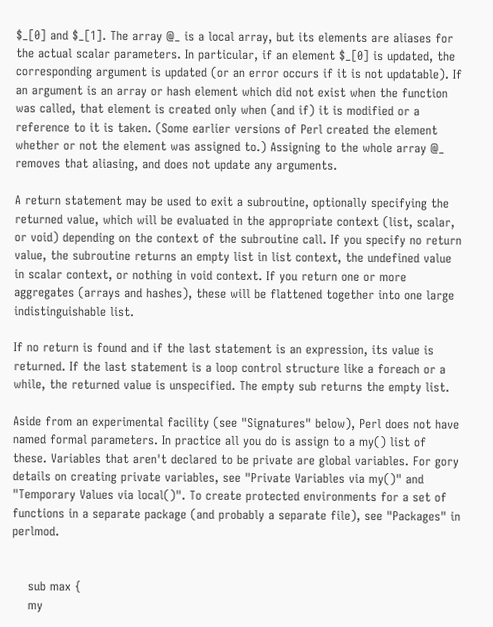$_[0] and $_[1]. The array @_ is a local array, but its elements are aliases for the actual scalar parameters. In particular, if an element $_[0] is updated, the corresponding argument is updated (or an error occurs if it is not updatable). If an argument is an array or hash element which did not exist when the function was called, that element is created only when (and if) it is modified or a reference to it is taken. (Some earlier versions of Perl created the element whether or not the element was assigned to.) Assigning to the whole array @_ removes that aliasing, and does not update any arguments.

A return statement may be used to exit a subroutine, optionally specifying the returned value, which will be evaluated in the appropriate context (list, scalar, or void) depending on the context of the subroutine call. If you specify no return value, the subroutine returns an empty list in list context, the undefined value in scalar context, or nothing in void context. If you return one or more aggregates (arrays and hashes), these will be flattened together into one large indistinguishable list.

If no return is found and if the last statement is an expression, its value is returned. If the last statement is a loop control structure like a foreach or a while, the returned value is unspecified. The empty sub returns the empty list.

Aside from an experimental facility (see "Signatures" below), Perl does not have named formal parameters. In practice all you do is assign to a my() list of these. Variables that aren't declared to be private are global variables. For gory details on creating private variables, see "Private Variables via my()" and "Temporary Values via local()". To create protected environments for a set of functions in a separate package (and probably a separate file), see "Packages" in perlmod.


    sub max {
    my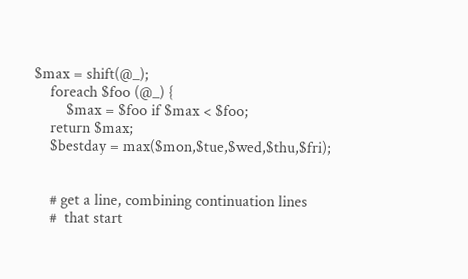$max = shift(@_);
    foreach $foo (@_) {
        $max = $foo if $max < $foo;
    return $max;
    $bestday = max($mon,$tue,$wed,$thu,$fri);


    # get a line, combining continuation lines
    #  that start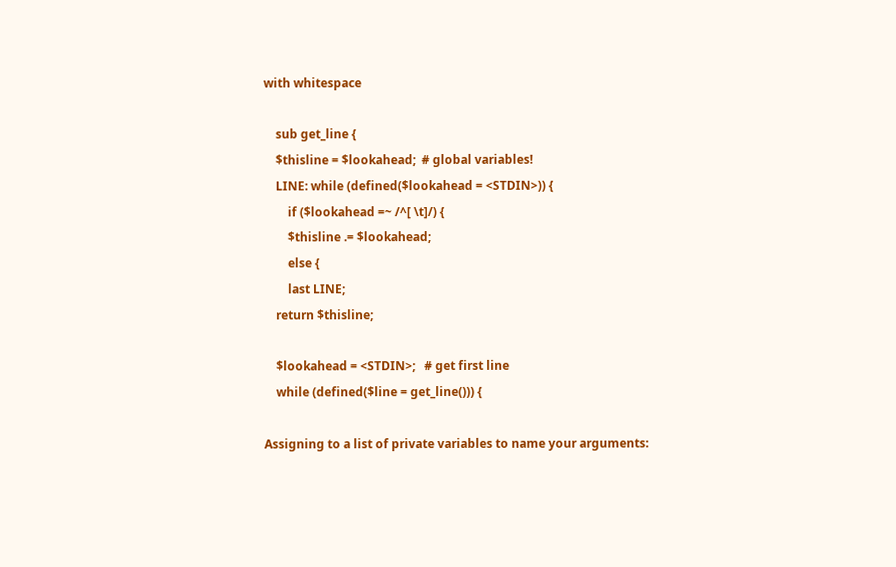with whitespace

    sub get_line {
    $thisline = $lookahead;  # global variables!
    LINE: while (defined($lookahead = <STDIN>)) {
        if ($lookahead =~ /^[ \t]/) {
        $thisline .= $lookahead;
        else {
        last LINE;
    return $thisline;

    $lookahead = <STDIN>;   # get first line
    while (defined($line = get_line())) {

Assigning to a list of private variables to name your arguments: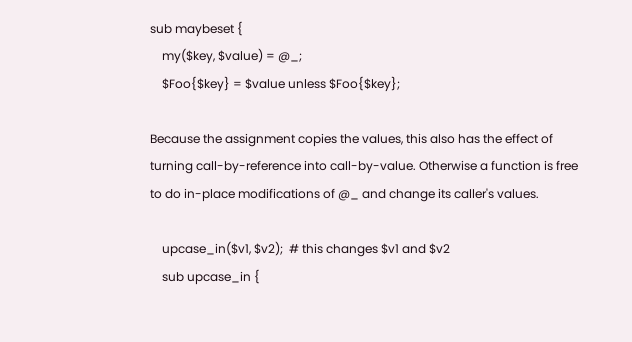sub maybeset {
    my($key, $value) = @_;
    $Foo{$key} = $value unless $Foo{$key};

Because the assignment copies the values, this also has the effect of turning call-by-reference into call-by-value. Otherwise a function is free to do in-place modifications of @_ and change its caller's values.

    upcase_in($v1, $v2);  # this changes $v1 and $v2
    sub upcase_in {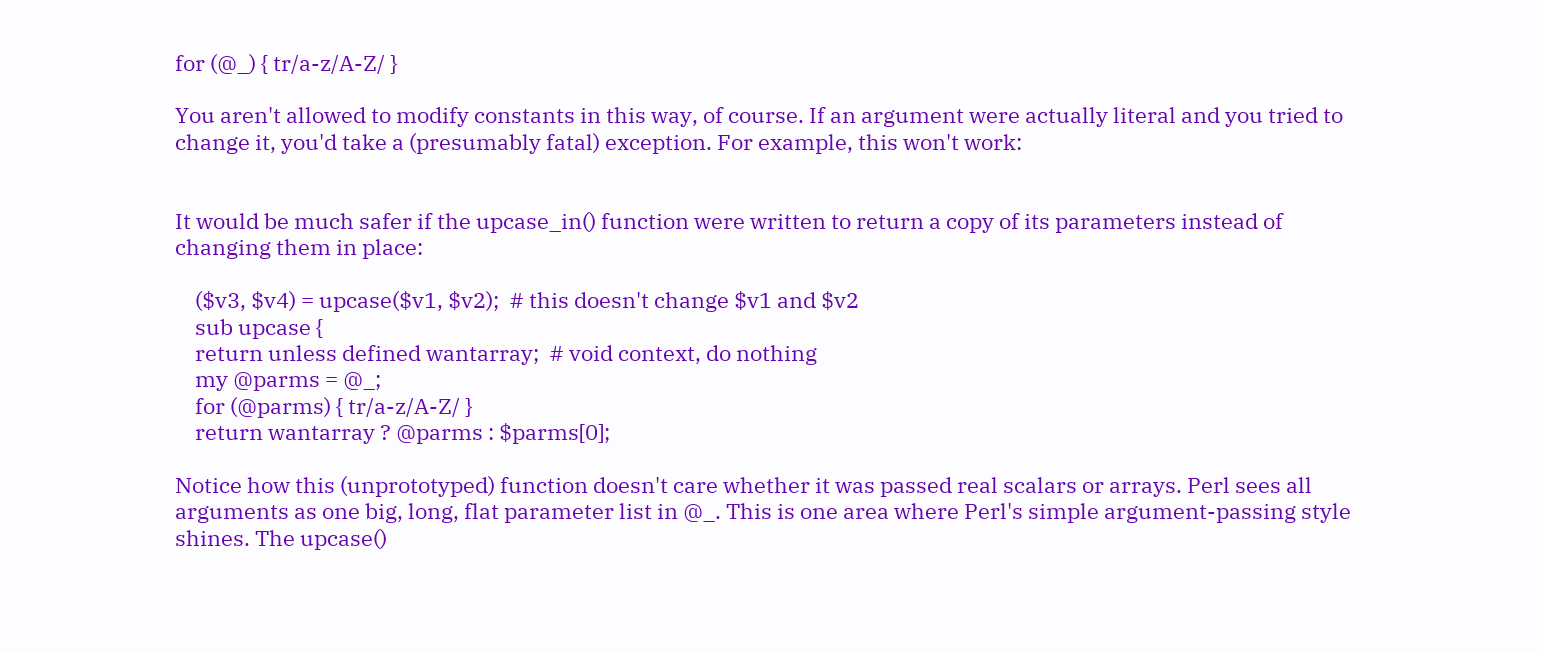for (@_) { tr/a-z/A-Z/ }

You aren't allowed to modify constants in this way, of course. If an argument were actually literal and you tried to change it, you'd take a (presumably fatal) exception. For example, this won't work:


It would be much safer if the upcase_in() function were written to return a copy of its parameters instead of changing them in place:

    ($v3, $v4) = upcase($v1, $v2);  # this doesn't change $v1 and $v2
    sub upcase {
    return unless defined wantarray;  # void context, do nothing
    my @parms = @_;
    for (@parms) { tr/a-z/A-Z/ }
    return wantarray ? @parms : $parms[0];

Notice how this (unprototyped) function doesn't care whether it was passed real scalars or arrays. Perl sees all arguments as one big, long, flat parameter list in @_. This is one area where Perl's simple argument-passing style shines. The upcase()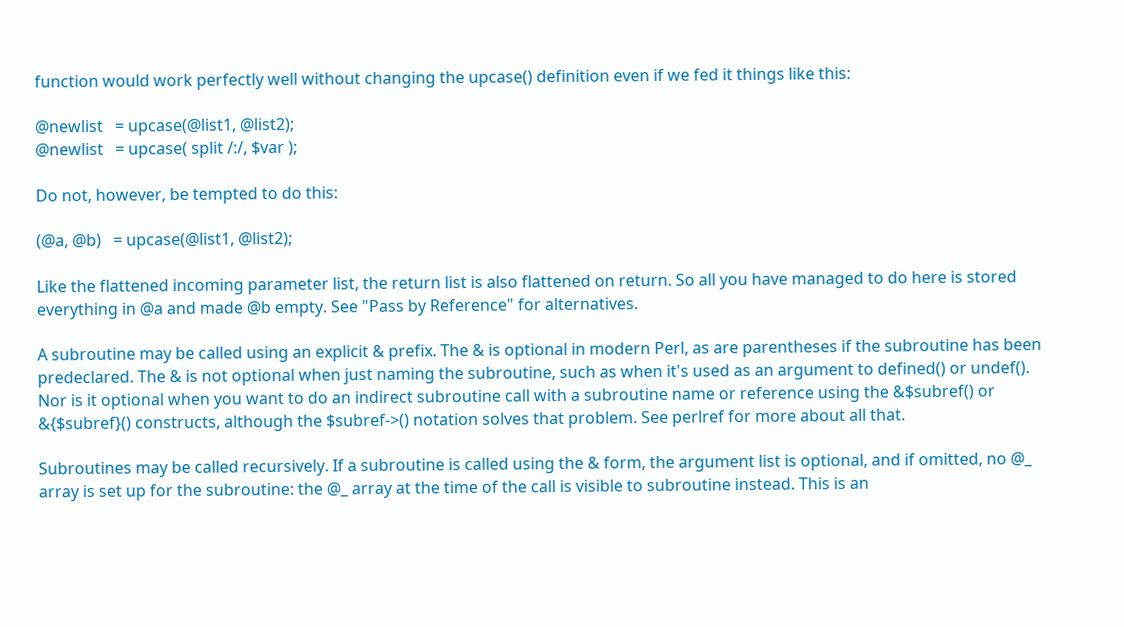function would work perfectly well without changing the upcase() definition even if we fed it things like this:

@newlist   = upcase(@list1, @list2);
@newlist   = upcase( split /:/, $var );

Do not, however, be tempted to do this:

(@a, @b)   = upcase(@list1, @list2);

Like the flattened incoming parameter list, the return list is also flattened on return. So all you have managed to do here is stored everything in @a and made @b empty. See "Pass by Reference" for alternatives.

A subroutine may be called using an explicit & prefix. The & is optional in modern Perl, as are parentheses if the subroutine has been predeclared. The & is not optional when just naming the subroutine, such as when it's used as an argument to defined() or undef(). Nor is it optional when you want to do an indirect subroutine call with a subroutine name or reference using the &$subref() or &{$subref}() constructs, although the $subref->() notation solves that problem. See perlref for more about all that.

Subroutines may be called recursively. If a subroutine is called using the & form, the argument list is optional, and if omitted, no @_ array is set up for the subroutine: the @_ array at the time of the call is visible to subroutine instead. This is an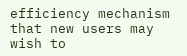efficiency mechanism that new users may wish to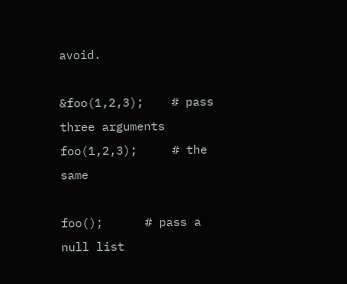avoid.

&foo(1,2,3);    # pass three arguments
foo(1,2,3);     # the same

foo();      # pass a null list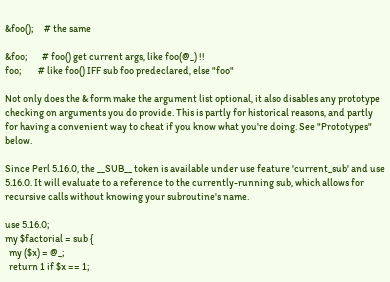&foo();     # the same

&foo;       # foo() get current args, like foo(@_) !!
foo;        # like foo() IFF sub foo predeclared, else "foo"

Not only does the & form make the argument list optional, it also disables any prototype checking on arguments you do provide. This is partly for historical reasons, and partly for having a convenient way to cheat if you know what you're doing. See "Prototypes" below.

Since Perl 5.16.0, the __SUB__ token is available under use feature 'current_sub' and use 5.16.0. It will evaluate to a reference to the currently-running sub, which allows for recursive calls without knowing your subroutine's name.

use 5.16.0;
my $factorial = sub {
  my ($x) = @_;
  return 1 if $x == 1;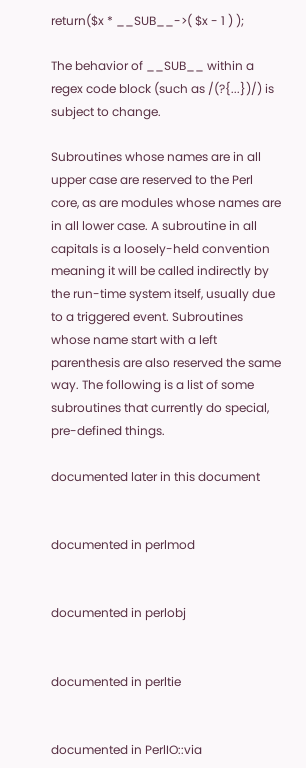return($x * __SUB__->( $x - 1 ) );

The behavior of __SUB__ within a regex code block (such as /(?{...})/) is subject to change.

Subroutines whose names are in all upper case are reserved to the Perl core, as are modules whose names are in all lower case. A subroutine in all capitals is a loosely-held convention meaning it will be called indirectly by the run-time system itself, usually due to a triggered event. Subroutines whose name start with a left parenthesis are also reserved the same way. The following is a list of some subroutines that currently do special, pre-defined things.

documented later in this document


documented in perlmod


documented in perlobj


documented in perltie


documented in PerlIO::via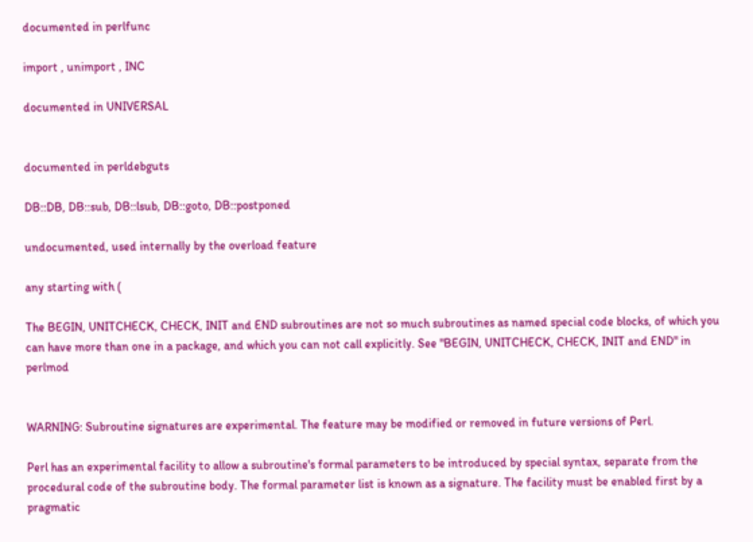documented in perlfunc

import , unimport , INC

documented in UNIVERSAL


documented in perldebguts

DB::DB, DB::sub, DB::lsub, DB::goto, DB::postponed

undocumented, used internally by the overload feature

any starting with (

The BEGIN, UNITCHECK, CHECK, INIT and END subroutines are not so much subroutines as named special code blocks, of which you can have more than one in a package, and which you can not call explicitly. See "BEGIN, UNITCHECK, CHECK, INIT and END" in perlmod


WARNING: Subroutine signatures are experimental. The feature may be modified or removed in future versions of Perl.

Perl has an experimental facility to allow a subroutine's formal parameters to be introduced by special syntax, separate from the procedural code of the subroutine body. The formal parameter list is known as a signature. The facility must be enabled first by a pragmatic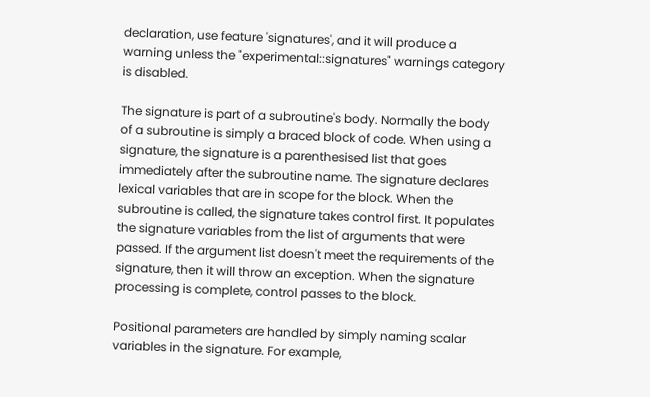declaration, use feature 'signatures', and it will produce a warning unless the "experimental::signatures" warnings category is disabled.

The signature is part of a subroutine's body. Normally the body of a subroutine is simply a braced block of code. When using a signature, the signature is a parenthesised list that goes immediately after the subroutine name. The signature declares lexical variables that are in scope for the block. When the subroutine is called, the signature takes control first. It populates the signature variables from the list of arguments that were passed. If the argument list doesn't meet the requirements of the signature, then it will throw an exception. When the signature processing is complete, control passes to the block.

Positional parameters are handled by simply naming scalar variables in the signature. For example,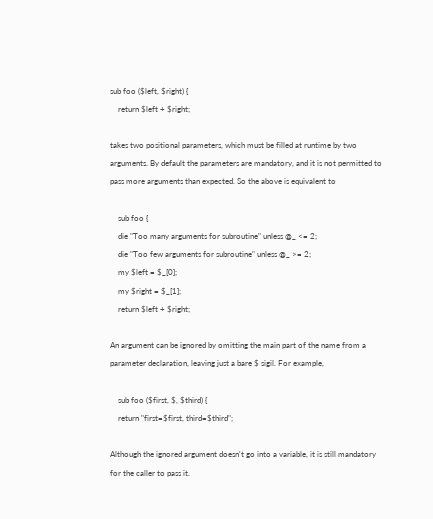sub foo ($left, $right) {
    return $left + $right;

takes two positional parameters, which must be filled at runtime by two arguments. By default the parameters are mandatory, and it is not permitted to pass more arguments than expected. So the above is equivalent to

    sub foo {
    die "Too many arguments for subroutine" unless @_ <= 2;
    die "Too few arguments for subroutine" unless @_ >= 2;
    my $left = $_[0];
    my $right = $_[1];
    return $left + $right;

An argument can be ignored by omitting the main part of the name from a parameter declaration, leaving just a bare $ sigil. For example,

    sub foo ($first, $, $third) {
    return "first=$first, third=$third";

Although the ignored argument doesn't go into a variable, it is still mandatory for the caller to pass it.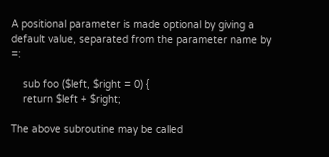A positional parameter is made optional by giving a default value, separated from the parameter name by =:

    sub foo ($left, $right = 0) {
    return $left + $right;

The above subroutine may be called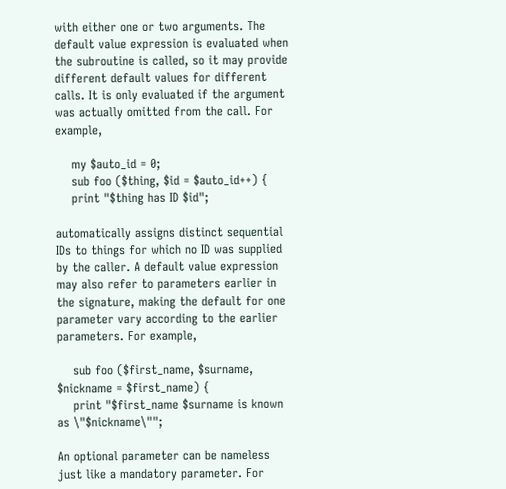with either one or two arguments. The default value expression is evaluated when the subroutine is called, so it may provide different default values for different calls. It is only evaluated if the argument was actually omitted from the call. For example,

    my $auto_id = 0;
    sub foo ($thing, $id = $auto_id++) {
    print "$thing has ID $id";

automatically assigns distinct sequential IDs to things for which no ID was supplied by the caller. A default value expression may also refer to parameters earlier in the signature, making the default for one parameter vary according to the earlier parameters. For example,

    sub foo ($first_name, $surname, $nickname = $first_name) {
    print "$first_name $surname is known as \"$nickname\"";

An optional parameter can be nameless just like a mandatory parameter. For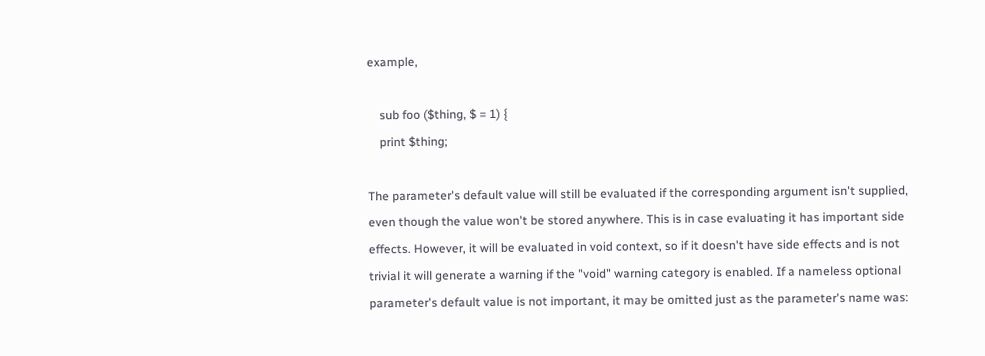example,

    sub foo ($thing, $ = 1) {
    print $thing;

The parameter's default value will still be evaluated if the corresponding argument isn't supplied, even though the value won't be stored anywhere. This is in case evaluating it has important side effects. However, it will be evaluated in void context, so if it doesn't have side effects and is not trivial it will generate a warning if the "void" warning category is enabled. If a nameless optional parameter's default value is not important, it may be omitted just as the parameter's name was: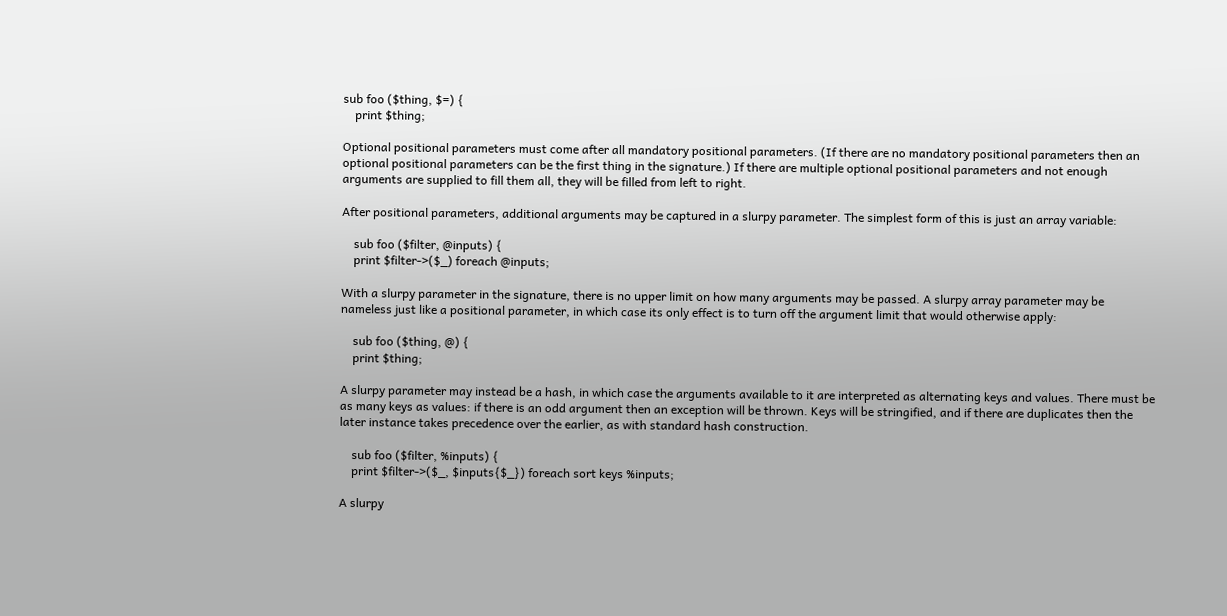sub foo ($thing, $=) {
    print $thing;

Optional positional parameters must come after all mandatory positional parameters. (If there are no mandatory positional parameters then an optional positional parameters can be the first thing in the signature.) If there are multiple optional positional parameters and not enough arguments are supplied to fill them all, they will be filled from left to right.

After positional parameters, additional arguments may be captured in a slurpy parameter. The simplest form of this is just an array variable:

    sub foo ($filter, @inputs) {
    print $filter->($_) foreach @inputs;

With a slurpy parameter in the signature, there is no upper limit on how many arguments may be passed. A slurpy array parameter may be nameless just like a positional parameter, in which case its only effect is to turn off the argument limit that would otherwise apply:

    sub foo ($thing, @) {
    print $thing;

A slurpy parameter may instead be a hash, in which case the arguments available to it are interpreted as alternating keys and values. There must be as many keys as values: if there is an odd argument then an exception will be thrown. Keys will be stringified, and if there are duplicates then the later instance takes precedence over the earlier, as with standard hash construction.

    sub foo ($filter, %inputs) {
    print $filter->($_, $inputs{$_}) foreach sort keys %inputs;

A slurpy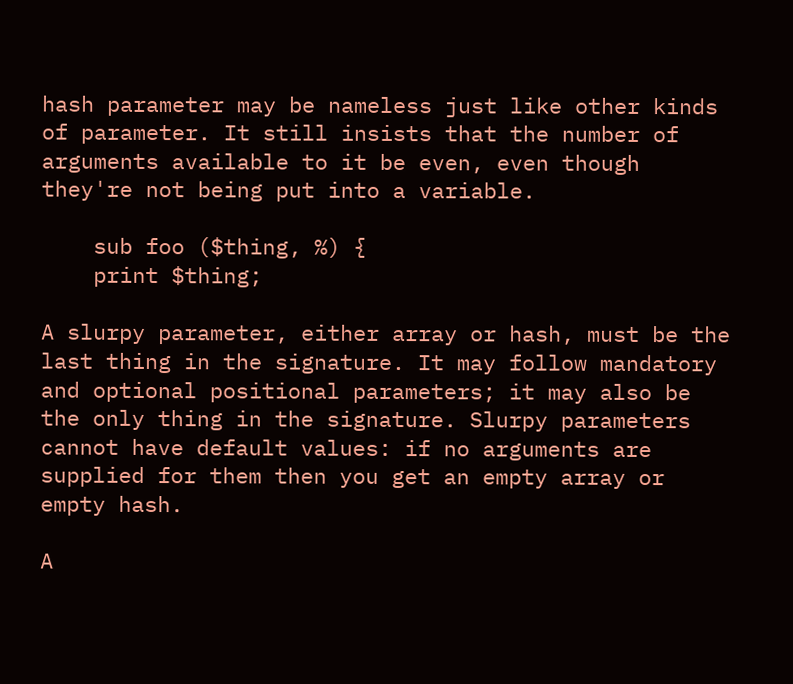hash parameter may be nameless just like other kinds of parameter. It still insists that the number of arguments available to it be even, even though they're not being put into a variable.

    sub foo ($thing, %) {
    print $thing;

A slurpy parameter, either array or hash, must be the last thing in the signature. It may follow mandatory and optional positional parameters; it may also be the only thing in the signature. Slurpy parameters cannot have default values: if no arguments are supplied for them then you get an empty array or empty hash.

A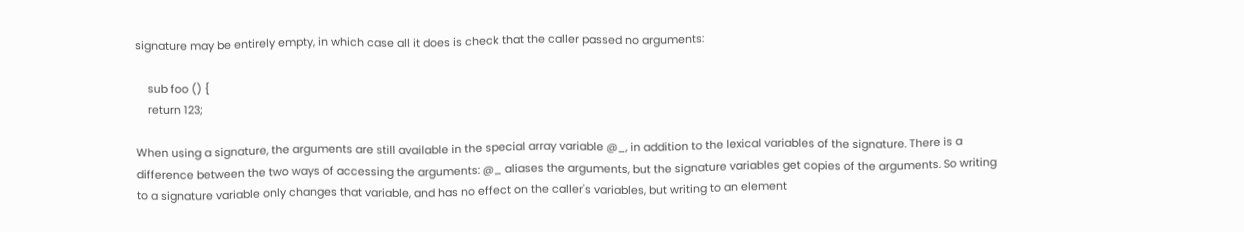signature may be entirely empty, in which case all it does is check that the caller passed no arguments:

    sub foo () {
    return 123;

When using a signature, the arguments are still available in the special array variable @_, in addition to the lexical variables of the signature. There is a difference between the two ways of accessing the arguments: @_ aliases the arguments, but the signature variables get copies of the arguments. So writing to a signature variable only changes that variable, and has no effect on the caller's variables, but writing to an element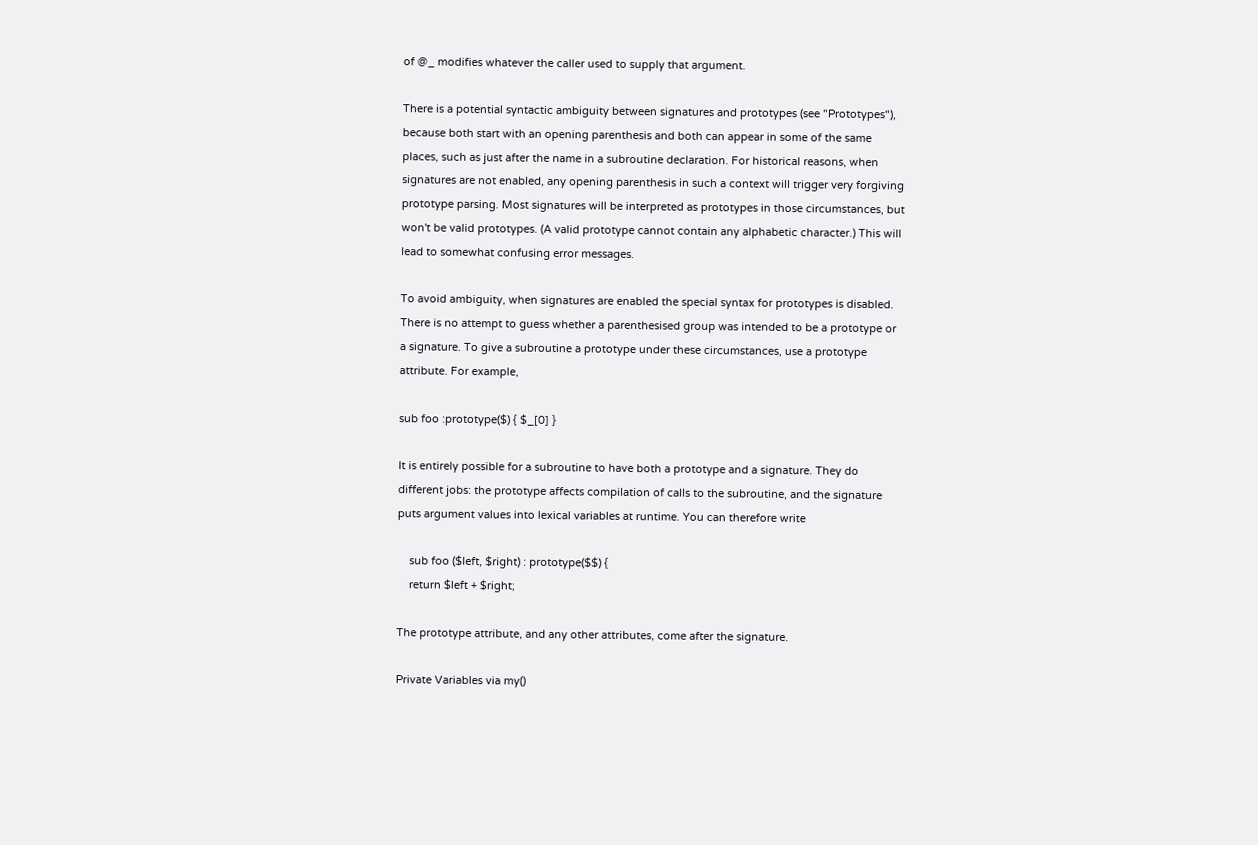of @_ modifies whatever the caller used to supply that argument.

There is a potential syntactic ambiguity between signatures and prototypes (see "Prototypes"), because both start with an opening parenthesis and both can appear in some of the same places, such as just after the name in a subroutine declaration. For historical reasons, when signatures are not enabled, any opening parenthesis in such a context will trigger very forgiving prototype parsing. Most signatures will be interpreted as prototypes in those circumstances, but won't be valid prototypes. (A valid prototype cannot contain any alphabetic character.) This will lead to somewhat confusing error messages.

To avoid ambiguity, when signatures are enabled the special syntax for prototypes is disabled. There is no attempt to guess whether a parenthesised group was intended to be a prototype or a signature. To give a subroutine a prototype under these circumstances, use a prototype attribute. For example,

sub foo :prototype($) { $_[0] }

It is entirely possible for a subroutine to have both a prototype and a signature. They do different jobs: the prototype affects compilation of calls to the subroutine, and the signature puts argument values into lexical variables at runtime. You can therefore write

    sub foo ($left, $right) : prototype($$) {
    return $left + $right;

The prototype attribute, and any other attributes, come after the signature.

Private Variables via my()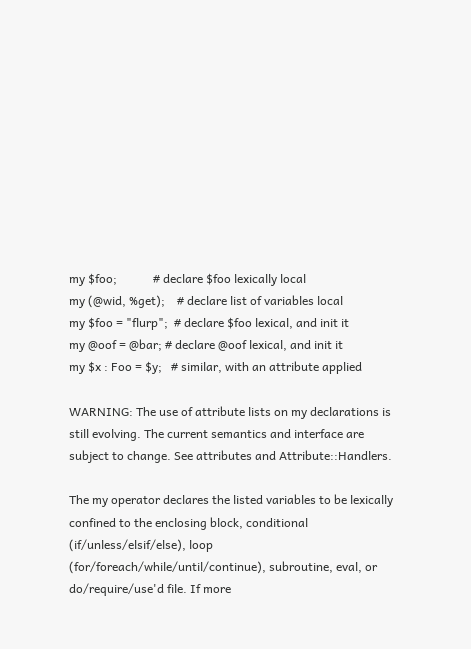my $foo;            # declare $foo lexically local
my (@wid, %get);    # declare list of variables local
my $foo = "flurp";  # declare $foo lexical, and init it
my @oof = @bar; # declare @oof lexical, and init it
my $x : Foo = $y;   # similar, with an attribute applied

WARNING: The use of attribute lists on my declarations is still evolving. The current semantics and interface are subject to change. See attributes and Attribute::Handlers.

The my operator declares the listed variables to be lexically confined to the enclosing block, conditional (if/unless/elsif/else), loop (for/foreach/while/until/continue), subroutine, eval, or do/require/use'd file. If more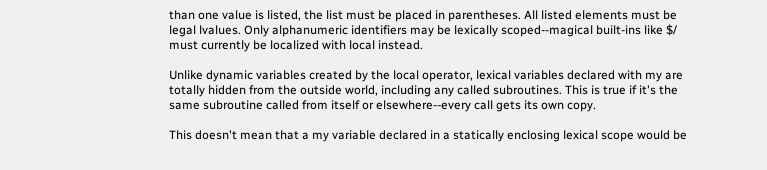than one value is listed, the list must be placed in parentheses. All listed elements must be legal lvalues. Only alphanumeric identifiers may be lexically scoped--magical built-ins like $/ must currently be localized with local instead.

Unlike dynamic variables created by the local operator, lexical variables declared with my are totally hidden from the outside world, including any called subroutines. This is true if it's the same subroutine called from itself or elsewhere--every call gets its own copy.

This doesn't mean that a my variable declared in a statically enclosing lexical scope would be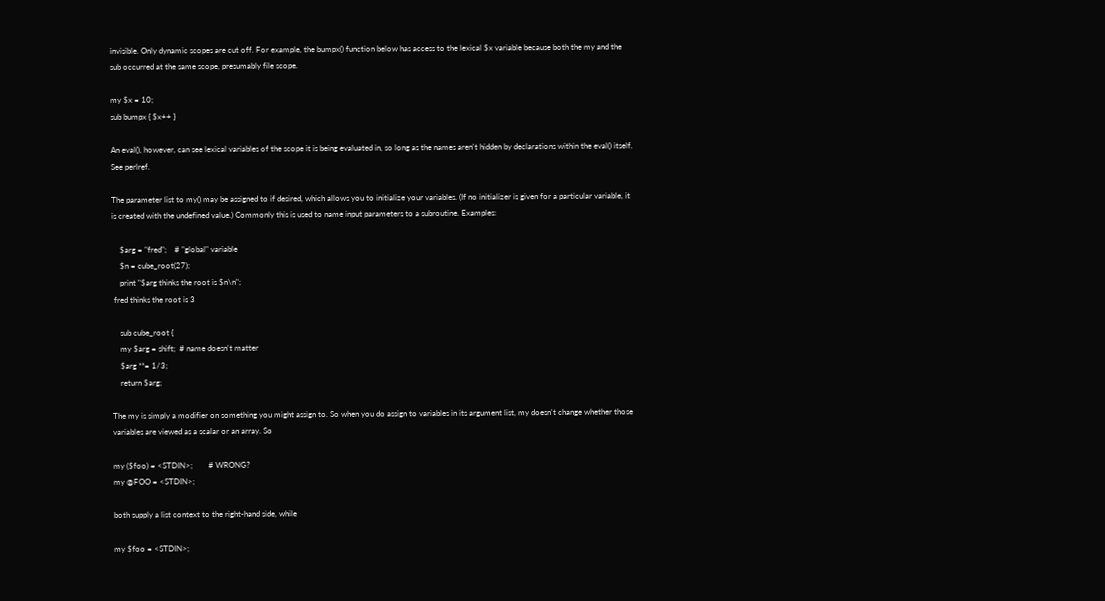invisible. Only dynamic scopes are cut off. For example, the bumpx() function below has access to the lexical $x variable because both the my and the sub occurred at the same scope, presumably file scope.

my $x = 10;
sub bumpx { $x++ }

An eval(), however, can see lexical variables of the scope it is being evaluated in, so long as the names aren't hidden by declarations within the eval() itself. See perlref.

The parameter list to my() may be assigned to if desired, which allows you to initialize your variables. (If no initializer is given for a particular variable, it is created with the undefined value.) Commonly this is used to name input parameters to a subroutine. Examples:

    $arg = "fred";    # "global" variable
    $n = cube_root(27);
    print "$arg thinks the root is $n\n";
 fred thinks the root is 3

    sub cube_root {
    my $arg = shift;  # name doesn't matter
    $arg **= 1/3;
    return $arg;

The my is simply a modifier on something you might assign to. So when you do assign to variables in its argument list, my doesn't change whether those variables are viewed as a scalar or an array. So

my ($foo) = <STDIN>;        # WRONG?
my @FOO = <STDIN>;

both supply a list context to the right-hand side, while

my $foo = <STDIN>;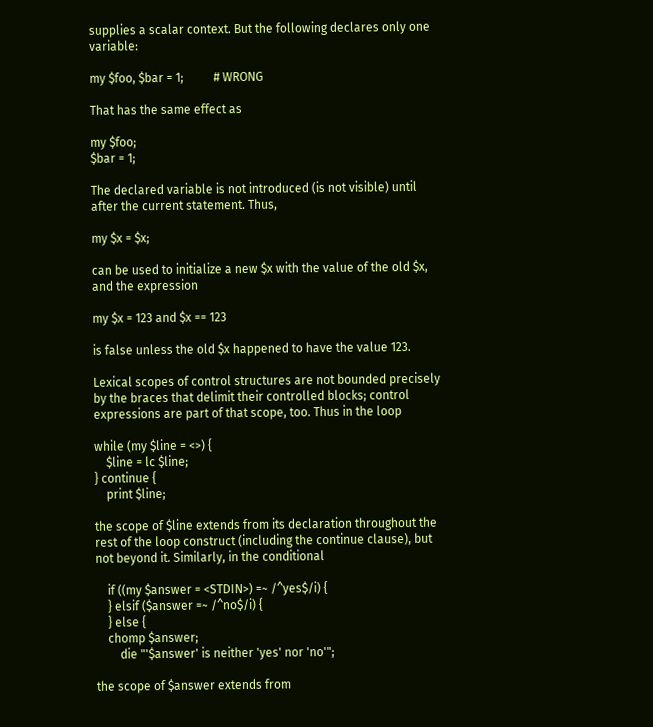supplies a scalar context. But the following declares only one variable:

my $foo, $bar = 1;          # WRONG

That has the same effect as

my $foo;
$bar = 1;

The declared variable is not introduced (is not visible) until after the current statement. Thus,

my $x = $x;

can be used to initialize a new $x with the value of the old $x, and the expression

my $x = 123 and $x == 123

is false unless the old $x happened to have the value 123.

Lexical scopes of control structures are not bounded precisely by the braces that delimit their controlled blocks; control expressions are part of that scope, too. Thus in the loop

while (my $line = <>) {
    $line = lc $line;
} continue {
    print $line;

the scope of $line extends from its declaration throughout the rest of the loop construct (including the continue clause), but not beyond it. Similarly, in the conditional

    if ((my $answer = <STDIN>) =~ /^yes$/i) {
    } elsif ($answer =~ /^no$/i) {
    } else {
    chomp $answer;
        die "'$answer' is neither 'yes' nor 'no'";

the scope of $answer extends from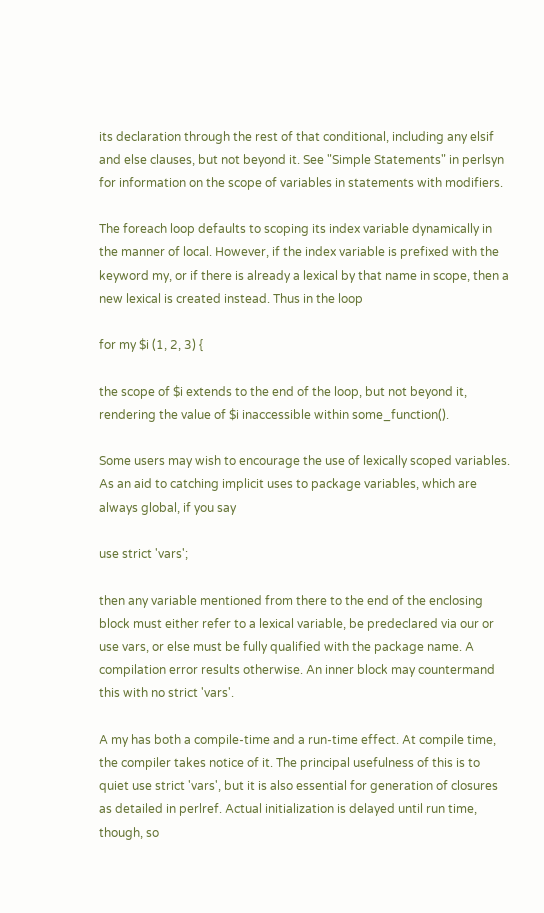its declaration through the rest of that conditional, including any elsif and else clauses, but not beyond it. See "Simple Statements" in perlsyn for information on the scope of variables in statements with modifiers.

The foreach loop defaults to scoping its index variable dynamically in the manner of local. However, if the index variable is prefixed with the keyword my, or if there is already a lexical by that name in scope, then a new lexical is created instead. Thus in the loop

for my $i (1, 2, 3) {

the scope of $i extends to the end of the loop, but not beyond it, rendering the value of $i inaccessible within some_function().

Some users may wish to encourage the use of lexically scoped variables. As an aid to catching implicit uses to package variables, which are always global, if you say

use strict 'vars';

then any variable mentioned from there to the end of the enclosing block must either refer to a lexical variable, be predeclared via our or use vars, or else must be fully qualified with the package name. A compilation error results otherwise. An inner block may countermand this with no strict 'vars'.

A my has both a compile-time and a run-time effect. At compile time, the compiler takes notice of it. The principal usefulness of this is to quiet use strict 'vars', but it is also essential for generation of closures as detailed in perlref. Actual initialization is delayed until run time, though, so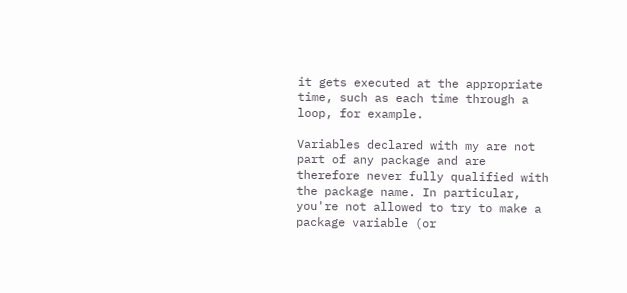it gets executed at the appropriate time, such as each time through a loop, for example.

Variables declared with my are not part of any package and are therefore never fully qualified with the package name. In particular, you're not allowed to try to make a package variable (or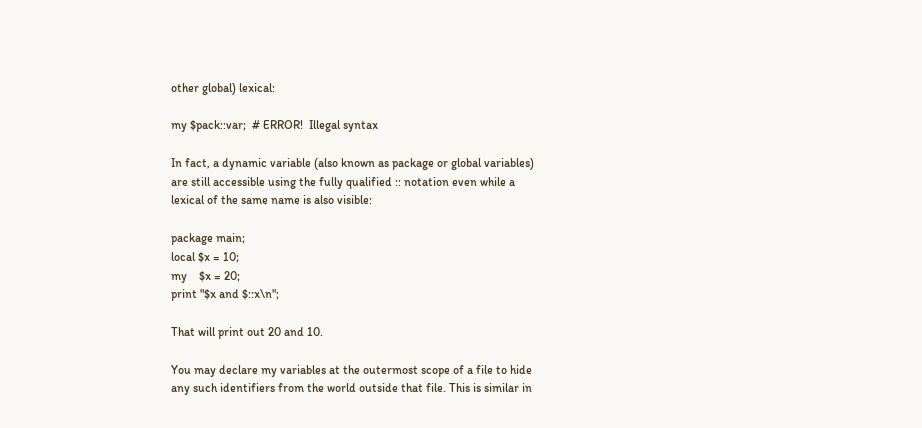other global) lexical:

my $pack::var;  # ERROR!  Illegal syntax

In fact, a dynamic variable (also known as package or global variables) are still accessible using the fully qualified :: notation even while a lexical of the same name is also visible:

package main;
local $x = 10;
my    $x = 20;
print "$x and $::x\n";

That will print out 20 and 10.

You may declare my variables at the outermost scope of a file to hide any such identifiers from the world outside that file. This is similar in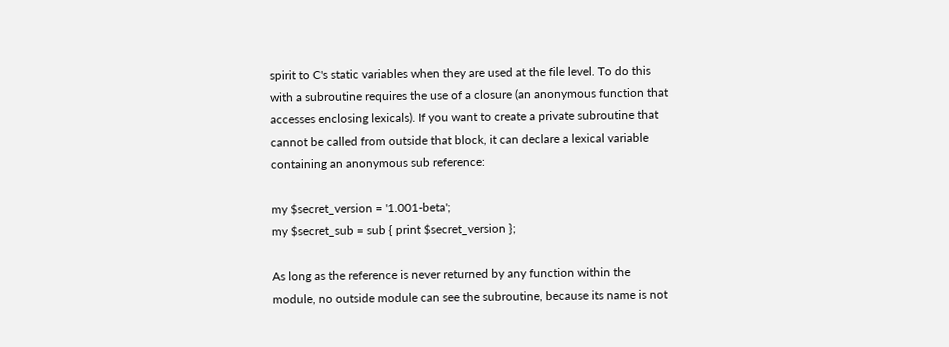spirit to C's static variables when they are used at the file level. To do this with a subroutine requires the use of a closure (an anonymous function that accesses enclosing lexicals). If you want to create a private subroutine that cannot be called from outside that block, it can declare a lexical variable containing an anonymous sub reference:

my $secret_version = '1.001-beta';
my $secret_sub = sub { print $secret_version };

As long as the reference is never returned by any function within the module, no outside module can see the subroutine, because its name is not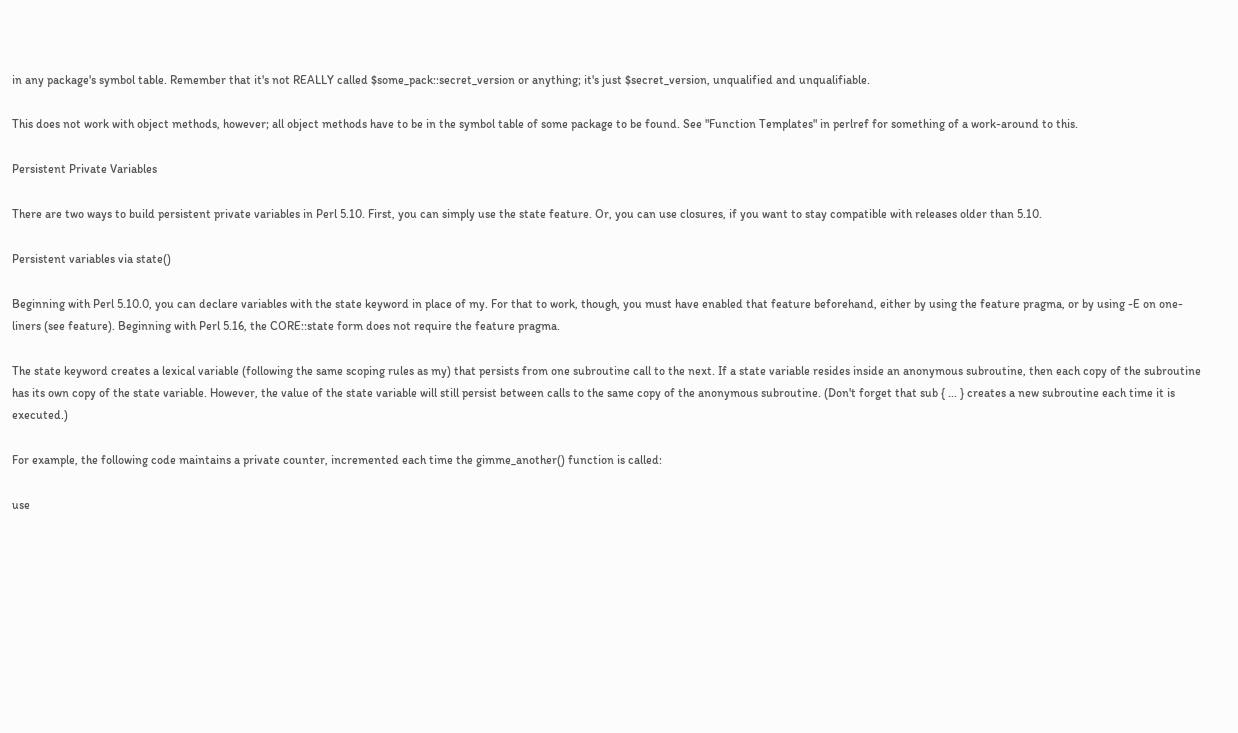in any package's symbol table. Remember that it's not REALLY called $some_pack::secret_version or anything; it's just $secret_version, unqualified and unqualifiable.

This does not work with object methods, however; all object methods have to be in the symbol table of some package to be found. See "Function Templates" in perlref for something of a work-around to this.

Persistent Private Variables

There are two ways to build persistent private variables in Perl 5.10. First, you can simply use the state feature. Or, you can use closures, if you want to stay compatible with releases older than 5.10.

Persistent variables via state()

Beginning with Perl 5.10.0, you can declare variables with the state keyword in place of my. For that to work, though, you must have enabled that feature beforehand, either by using the feature pragma, or by using -E on one-liners (see feature). Beginning with Perl 5.16, the CORE::state form does not require the feature pragma.

The state keyword creates a lexical variable (following the same scoping rules as my) that persists from one subroutine call to the next. If a state variable resides inside an anonymous subroutine, then each copy of the subroutine has its own copy of the state variable. However, the value of the state variable will still persist between calls to the same copy of the anonymous subroutine. (Don't forget that sub { ... } creates a new subroutine each time it is executed.)

For example, the following code maintains a private counter, incremented each time the gimme_another() function is called:

use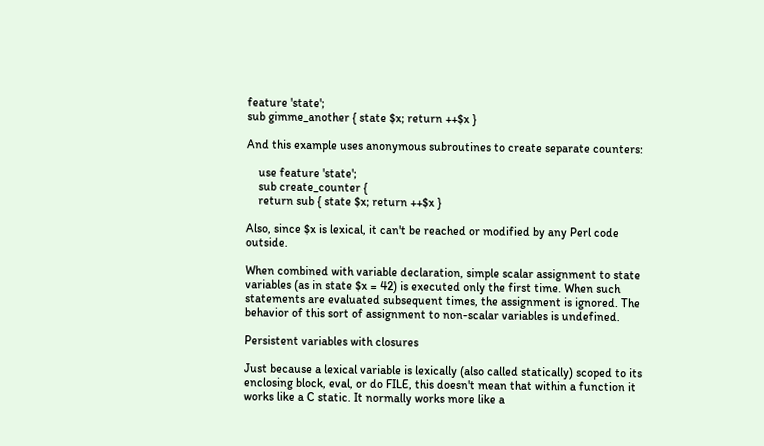feature 'state';
sub gimme_another { state $x; return ++$x }

And this example uses anonymous subroutines to create separate counters:

    use feature 'state';
    sub create_counter {
    return sub { state $x; return ++$x }

Also, since $x is lexical, it can't be reached or modified by any Perl code outside.

When combined with variable declaration, simple scalar assignment to state variables (as in state $x = 42) is executed only the first time. When such statements are evaluated subsequent times, the assignment is ignored. The behavior of this sort of assignment to non-scalar variables is undefined.

Persistent variables with closures

Just because a lexical variable is lexically (also called statically) scoped to its enclosing block, eval, or do FILE, this doesn't mean that within a function it works like a C static. It normally works more like a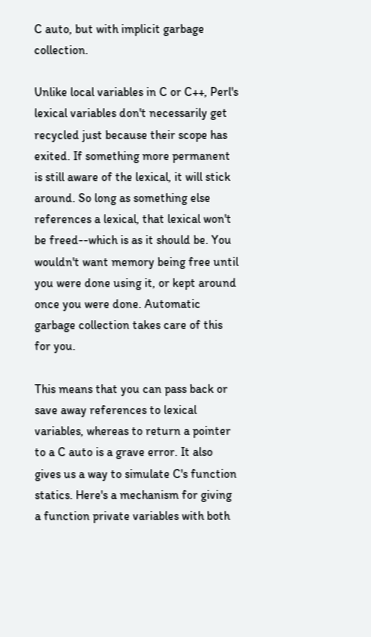C auto, but with implicit garbage collection.

Unlike local variables in C or C++, Perl's lexical variables don't necessarily get recycled just because their scope has exited. If something more permanent is still aware of the lexical, it will stick around. So long as something else references a lexical, that lexical won't be freed--which is as it should be. You wouldn't want memory being free until you were done using it, or kept around once you were done. Automatic garbage collection takes care of this for you.

This means that you can pass back or save away references to lexical variables, whereas to return a pointer to a C auto is a grave error. It also gives us a way to simulate C's function statics. Here's a mechanism for giving a function private variables with both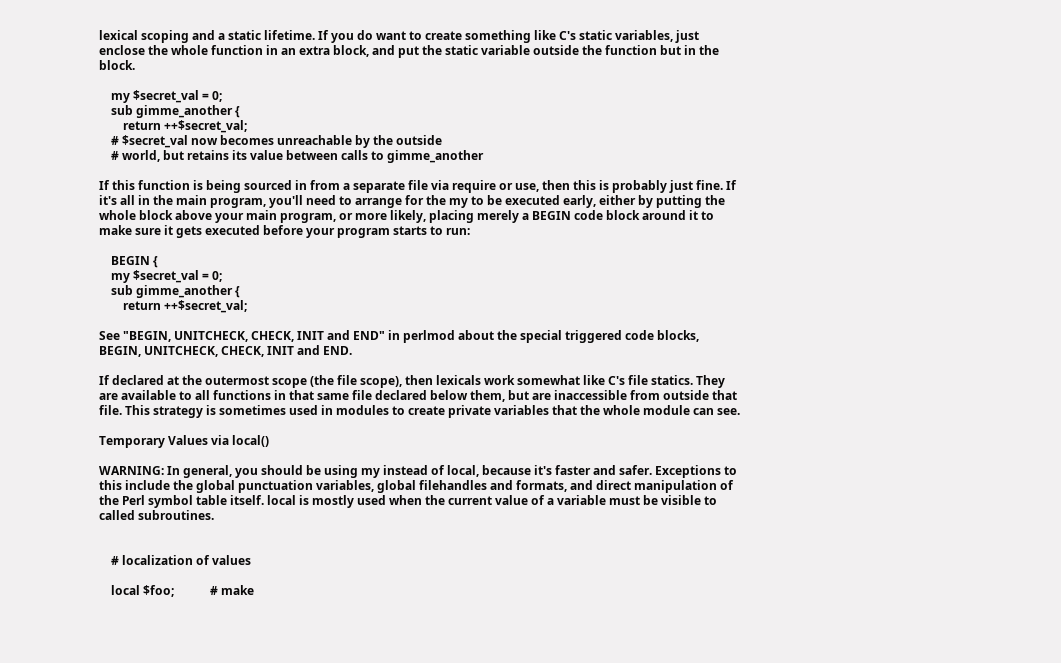lexical scoping and a static lifetime. If you do want to create something like C's static variables, just enclose the whole function in an extra block, and put the static variable outside the function but in the block.

    my $secret_val = 0;
    sub gimme_another {
        return ++$secret_val;
    # $secret_val now becomes unreachable by the outside
    # world, but retains its value between calls to gimme_another

If this function is being sourced in from a separate file via require or use, then this is probably just fine. If it's all in the main program, you'll need to arrange for the my to be executed early, either by putting the whole block above your main program, or more likely, placing merely a BEGIN code block around it to make sure it gets executed before your program starts to run:

    BEGIN {
    my $secret_val = 0;
    sub gimme_another {
        return ++$secret_val;

See "BEGIN, UNITCHECK, CHECK, INIT and END" in perlmod about the special triggered code blocks, BEGIN, UNITCHECK, CHECK, INIT and END.

If declared at the outermost scope (the file scope), then lexicals work somewhat like C's file statics. They are available to all functions in that same file declared below them, but are inaccessible from outside that file. This strategy is sometimes used in modules to create private variables that the whole module can see.

Temporary Values via local()

WARNING: In general, you should be using my instead of local, because it's faster and safer. Exceptions to this include the global punctuation variables, global filehandles and formats, and direct manipulation of the Perl symbol table itself. local is mostly used when the current value of a variable must be visible to called subroutines.


    # localization of values

    local $foo;            # make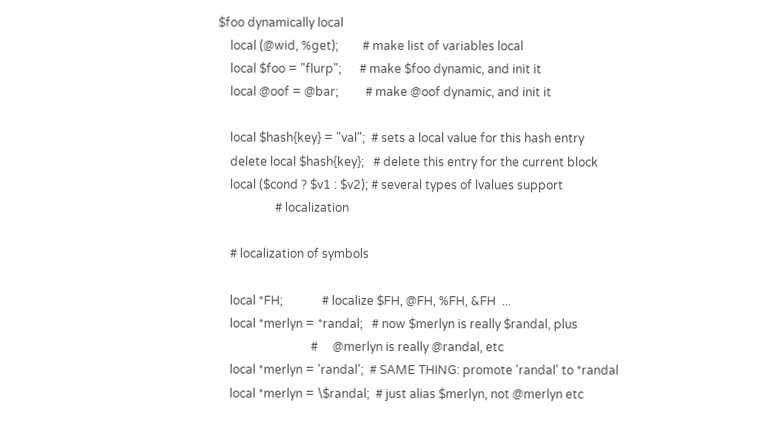$foo dynamically local
    local (@wid, %get);        # make list of variables local
    local $foo = "flurp";      # make $foo dynamic, and init it
    local @oof = @bar;         # make @oof dynamic, and init it

    local $hash{key} = "val";  # sets a local value for this hash entry
    delete local $hash{key};   # delete this entry for the current block
    local ($cond ? $v1 : $v2); # several types of lvalues support
                   # localization

    # localization of symbols

    local *FH;             # localize $FH, @FH, %FH, &FH  ...
    local *merlyn = *randal;   # now $merlyn is really $randal, plus
                               #     @merlyn is really @randal, etc
    local *merlyn = 'randal';  # SAME THING: promote 'randal' to *randal
    local *merlyn = \$randal;  # just alias $merlyn, not @merlyn etc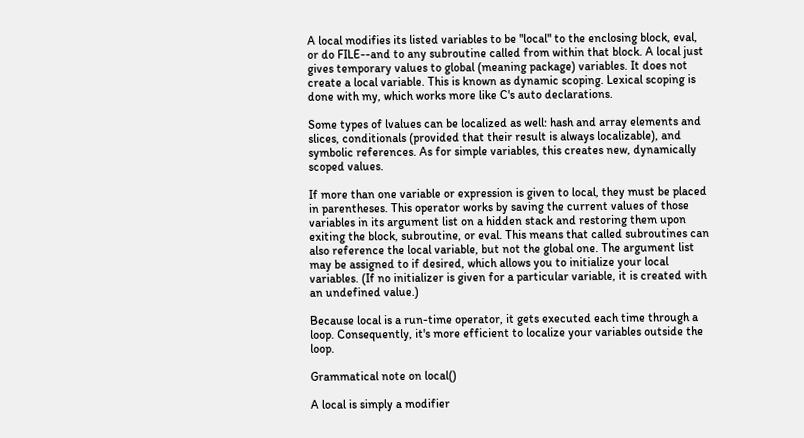A local modifies its listed variables to be "local" to the enclosing block, eval, or do FILE--and to any subroutine called from within that block. A local just gives temporary values to global (meaning package) variables. It does not create a local variable. This is known as dynamic scoping. Lexical scoping is done with my, which works more like C's auto declarations.

Some types of lvalues can be localized as well: hash and array elements and slices, conditionals (provided that their result is always localizable), and symbolic references. As for simple variables, this creates new, dynamically scoped values.

If more than one variable or expression is given to local, they must be placed in parentheses. This operator works by saving the current values of those variables in its argument list on a hidden stack and restoring them upon exiting the block, subroutine, or eval. This means that called subroutines can also reference the local variable, but not the global one. The argument list may be assigned to if desired, which allows you to initialize your local variables. (If no initializer is given for a particular variable, it is created with an undefined value.)

Because local is a run-time operator, it gets executed each time through a loop. Consequently, it's more efficient to localize your variables outside the loop.

Grammatical note on local()

A local is simply a modifier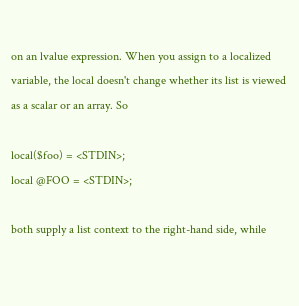on an lvalue expression. When you assign to a localized variable, the local doesn't change whether its list is viewed as a scalar or an array. So

local($foo) = <STDIN>;
local @FOO = <STDIN>;

both supply a list context to the right-hand side, while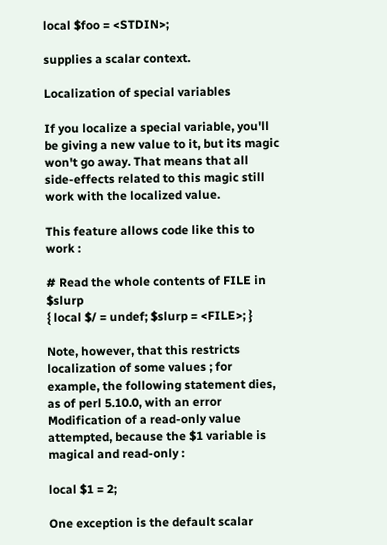local $foo = <STDIN>;

supplies a scalar context.

Localization of special variables

If you localize a special variable, you'll be giving a new value to it, but its magic won't go away. That means that all side-effects related to this magic still work with the localized value.

This feature allows code like this to work :

# Read the whole contents of FILE in $slurp
{ local $/ = undef; $slurp = <FILE>; }

Note, however, that this restricts localization of some values ; for example, the following statement dies, as of perl 5.10.0, with an error Modification of a read-only value attempted, because the $1 variable is magical and read-only :

local $1 = 2;

One exception is the default scalar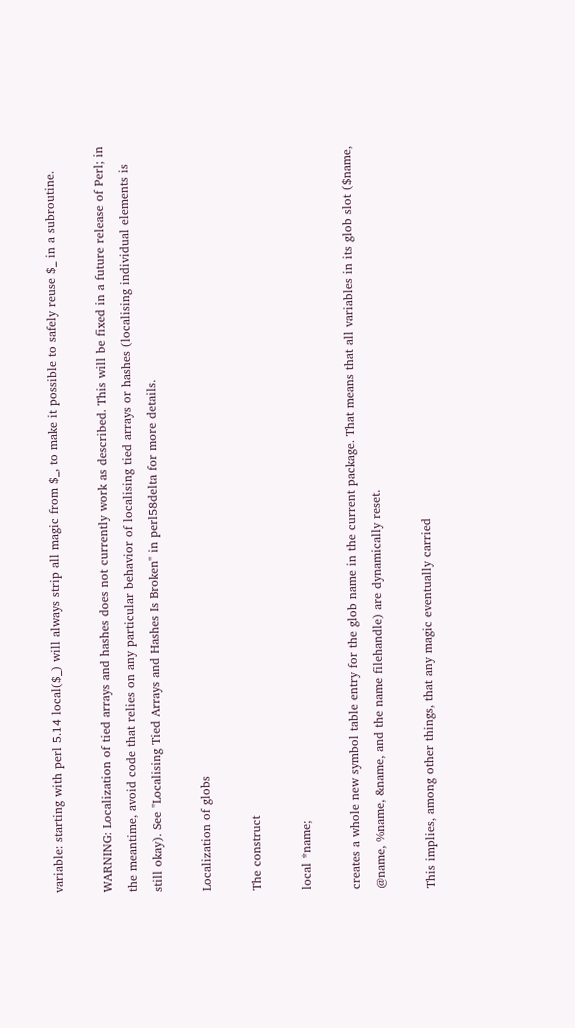variable: starting with perl 5.14 local($_) will always strip all magic from $_, to make it possible to safely reuse $_ in a subroutine.

WARNING: Localization of tied arrays and hashes does not currently work as described. This will be fixed in a future release of Perl; in the meantime, avoid code that relies on any particular behavior of localising tied arrays or hashes (localising individual elements is still okay). See "Localising Tied Arrays and Hashes Is Broken" in perl58delta for more details.

Localization of globs

The construct

local *name;

creates a whole new symbol table entry for the glob name in the current package. That means that all variables in its glob slot ($name, @name, %name, &name, and the name filehandle) are dynamically reset.

This implies, among other things, that any magic eventually carried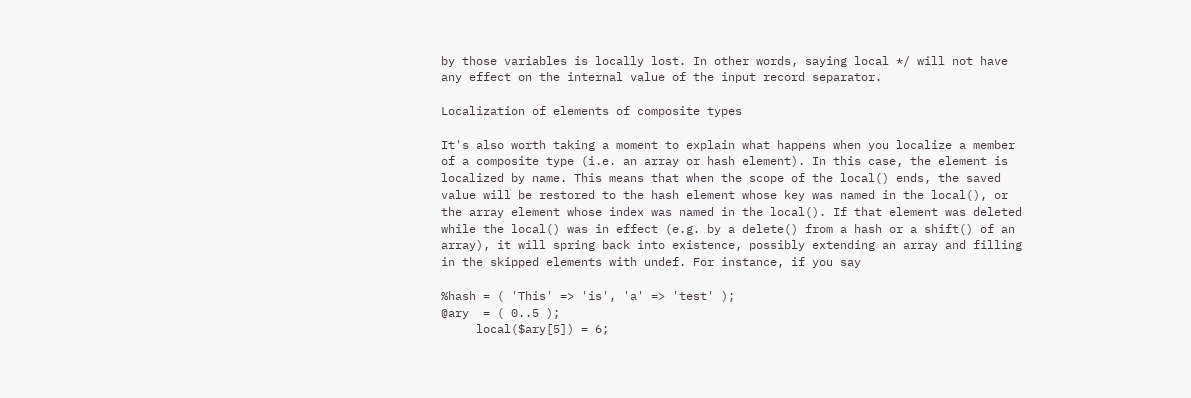by those variables is locally lost. In other words, saying local */ will not have any effect on the internal value of the input record separator.

Localization of elements of composite types

It's also worth taking a moment to explain what happens when you localize a member of a composite type (i.e. an array or hash element). In this case, the element is localized by name. This means that when the scope of the local() ends, the saved value will be restored to the hash element whose key was named in the local(), or the array element whose index was named in the local(). If that element was deleted while the local() was in effect (e.g. by a delete() from a hash or a shift() of an array), it will spring back into existence, possibly extending an array and filling in the skipped elements with undef. For instance, if you say

%hash = ( 'This' => 'is', 'a' => 'test' );
@ary  = ( 0..5 );
     local($ary[5]) = 6;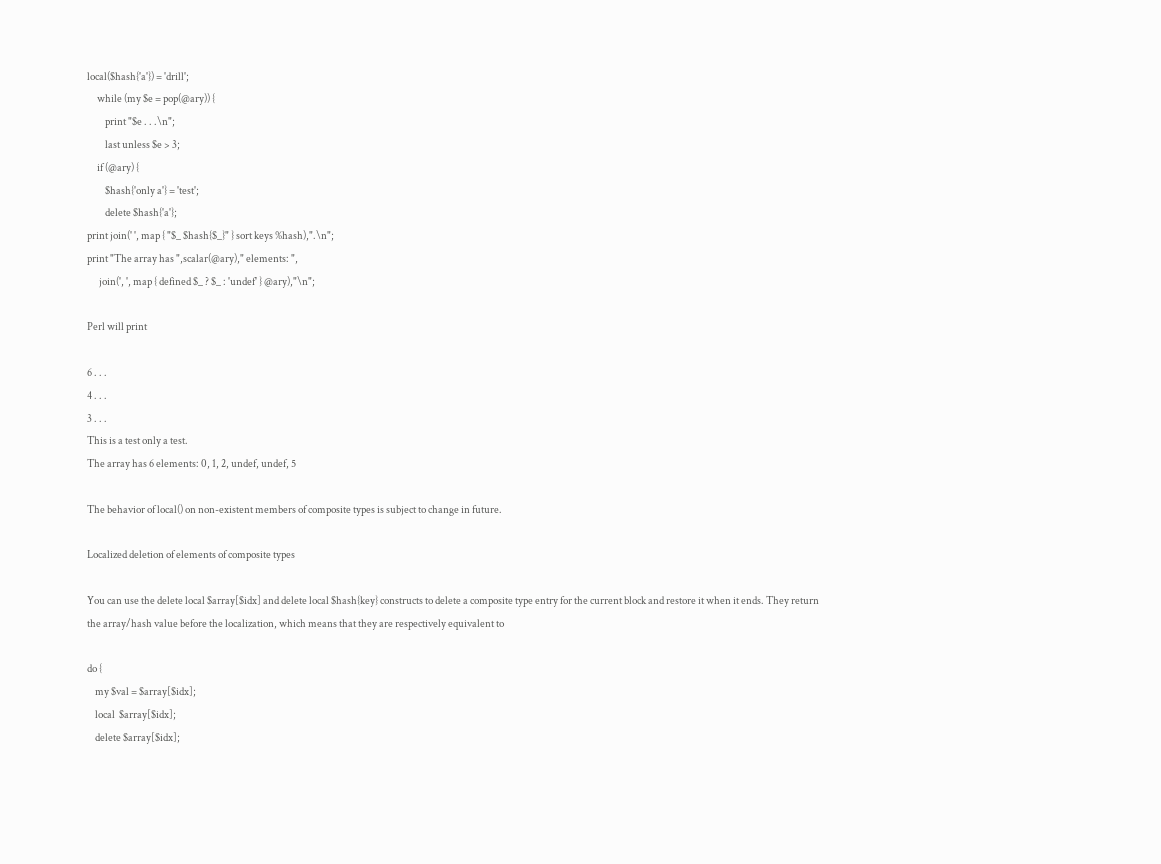local($hash{'a'}) = 'drill';
     while (my $e = pop(@ary)) {
         print "$e . . .\n";
         last unless $e > 3;
     if (@ary) {
         $hash{'only a'} = 'test';
         delete $hash{'a'};
print join(' ', map { "$_ $hash{$_}" } sort keys %hash),".\n";
print "The array has ",scalar(@ary)," elements: ",
      join(', ', map { defined $_ ? $_ : 'undef' } @ary),"\n";

Perl will print

6 . . .
4 . . .
3 . . .
This is a test only a test.
The array has 6 elements: 0, 1, 2, undef, undef, 5

The behavior of local() on non-existent members of composite types is subject to change in future.

Localized deletion of elements of composite types

You can use the delete local $array[$idx] and delete local $hash{key} constructs to delete a composite type entry for the current block and restore it when it ends. They return the array/hash value before the localization, which means that they are respectively equivalent to

do {
    my $val = $array[$idx];
    local  $array[$idx];
    delete $array[$idx];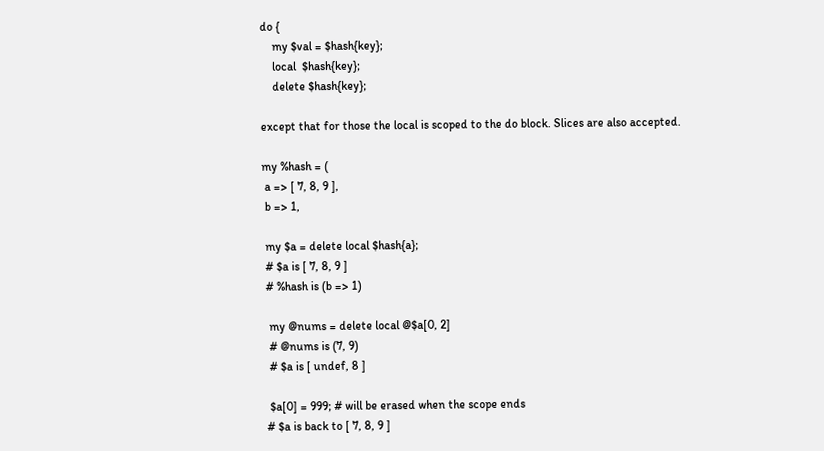do {
    my $val = $hash{key};
    local  $hash{key};
    delete $hash{key};

except that for those the local is scoped to the do block. Slices are also accepted.

my %hash = (
 a => [ 7, 8, 9 ],
 b => 1,

 my $a = delete local $hash{a};
 # $a is [ 7, 8, 9 ]
 # %hash is (b => 1)

  my @nums = delete local @$a[0, 2]
  # @nums is (7, 9)
  # $a is [ undef, 8 ]

  $a[0] = 999; # will be erased when the scope ends
 # $a is back to [ 7, 8, 9 ]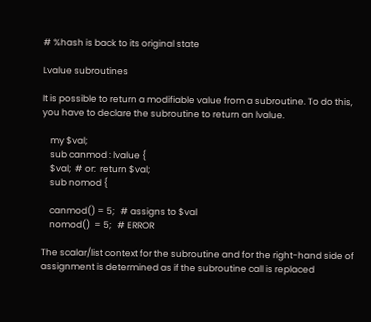# %hash is back to its original state

Lvalue subroutines

It is possible to return a modifiable value from a subroutine. To do this, you have to declare the subroutine to return an lvalue.

    my $val;
    sub canmod : lvalue {
    $val;  # or:  return $val;
    sub nomod {

    canmod() = 5;   # assigns to $val
    nomod()  = 5;   # ERROR

The scalar/list context for the subroutine and for the right-hand side of assignment is determined as if the subroutine call is replaced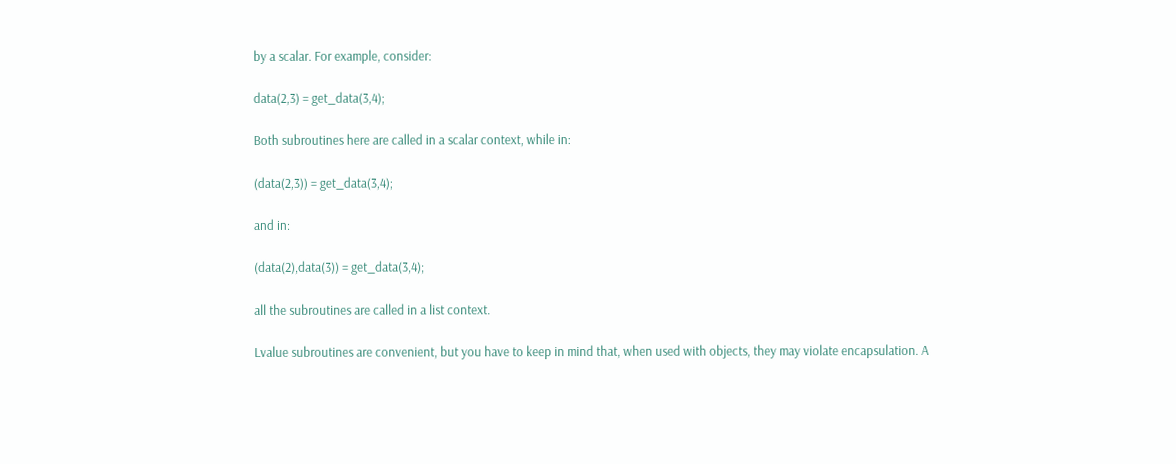by a scalar. For example, consider:

data(2,3) = get_data(3,4);

Both subroutines here are called in a scalar context, while in:

(data(2,3)) = get_data(3,4);

and in:

(data(2),data(3)) = get_data(3,4);

all the subroutines are called in a list context.

Lvalue subroutines are convenient, but you have to keep in mind that, when used with objects, they may violate encapsulation. A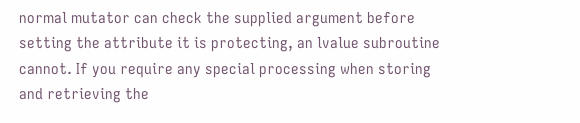normal mutator can check the supplied argument before setting the attribute it is protecting, an lvalue subroutine cannot. If you require any special processing when storing and retrieving the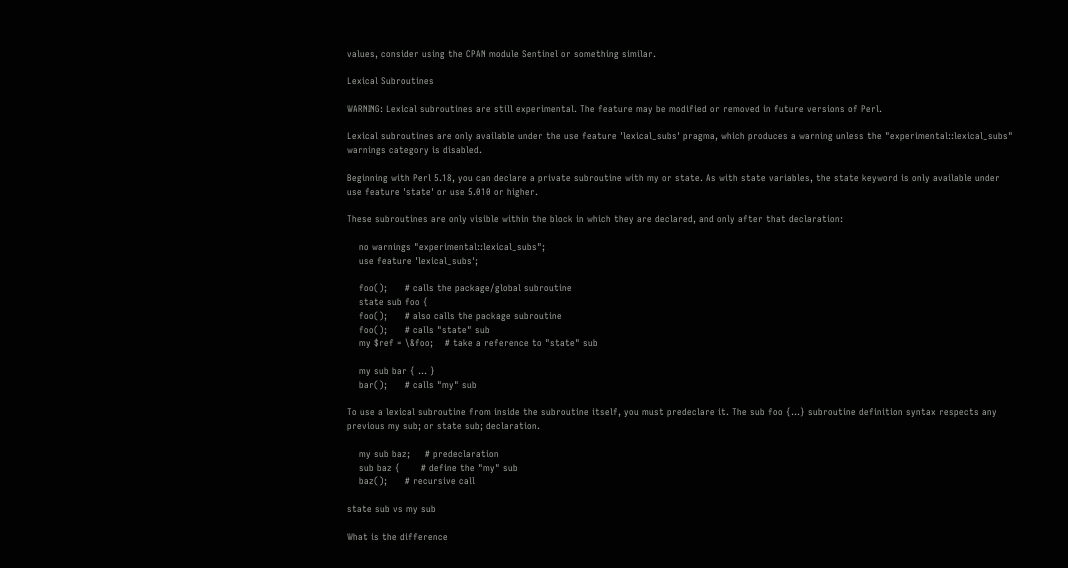values, consider using the CPAN module Sentinel or something similar.

Lexical Subroutines

WARNING: Lexical subroutines are still experimental. The feature may be modified or removed in future versions of Perl.

Lexical subroutines are only available under the use feature 'lexical_subs' pragma, which produces a warning unless the "experimental::lexical_subs" warnings category is disabled.

Beginning with Perl 5.18, you can declare a private subroutine with my or state. As with state variables, the state keyword is only available under use feature 'state' or use 5.010 or higher.

These subroutines are only visible within the block in which they are declared, and only after that declaration:

    no warnings "experimental::lexical_subs";
    use feature 'lexical_subs';

    foo();      # calls the package/global subroutine
    state sub foo {
    foo();      # also calls the package subroutine
    foo();      # calls "state" sub
    my $ref = \&foo;    # take a reference to "state" sub

    my sub bar { ... }
    bar();      # calls "my" sub

To use a lexical subroutine from inside the subroutine itself, you must predeclare it. The sub foo {...} subroutine definition syntax respects any previous my sub; or state sub; declaration.

    my sub baz;     # predeclaration
    sub baz {       # define the "my" sub
    baz();      # recursive call

state sub vs my sub

What is the difference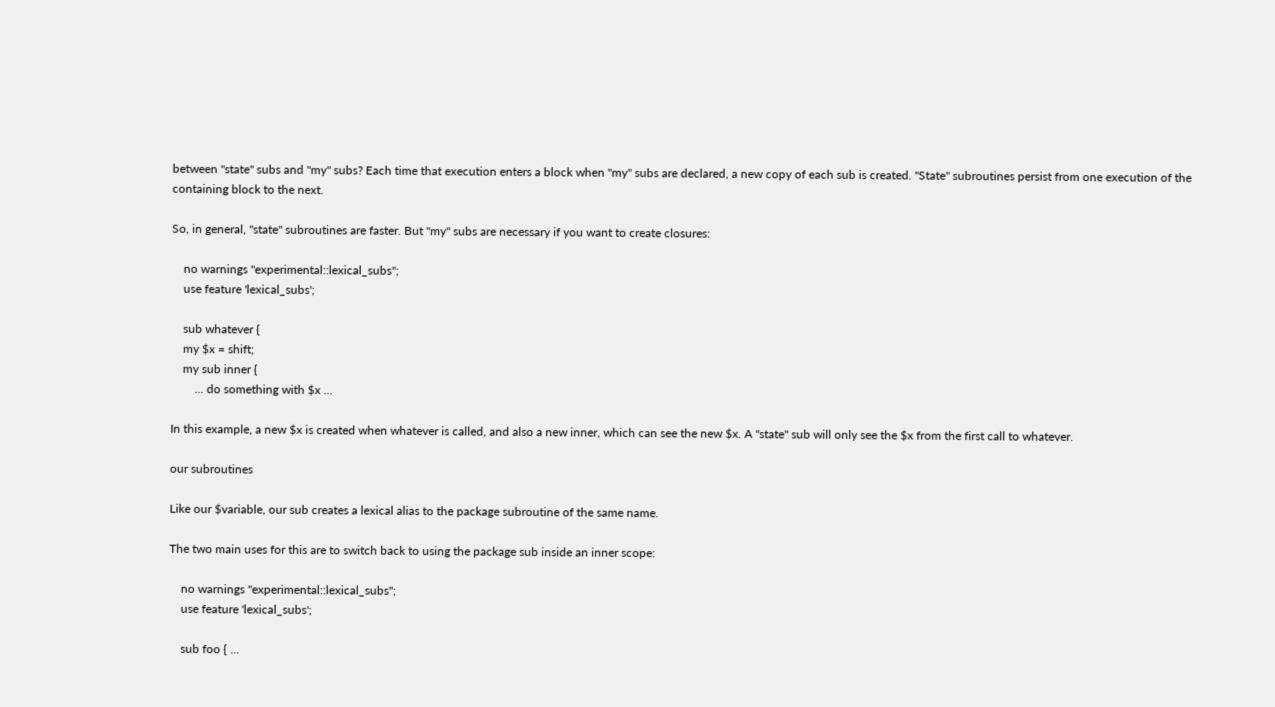between "state" subs and "my" subs? Each time that execution enters a block when "my" subs are declared, a new copy of each sub is created. "State" subroutines persist from one execution of the containing block to the next.

So, in general, "state" subroutines are faster. But "my" subs are necessary if you want to create closures:

    no warnings "experimental::lexical_subs";
    use feature 'lexical_subs';

    sub whatever {
    my $x = shift;
    my sub inner {
        ... do something with $x ...

In this example, a new $x is created when whatever is called, and also a new inner, which can see the new $x. A "state" sub will only see the $x from the first call to whatever.

our subroutines

Like our $variable, our sub creates a lexical alias to the package subroutine of the same name.

The two main uses for this are to switch back to using the package sub inside an inner scope:

    no warnings "experimental::lexical_subs";
    use feature 'lexical_subs';

    sub foo { ...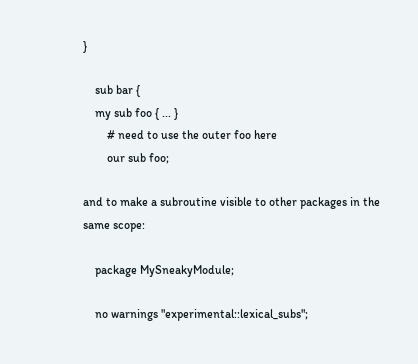}

    sub bar {
    my sub foo { ... }
        # need to use the outer foo here
        our sub foo;

and to make a subroutine visible to other packages in the same scope:

    package MySneakyModule;

    no warnings "experimental::lexical_subs";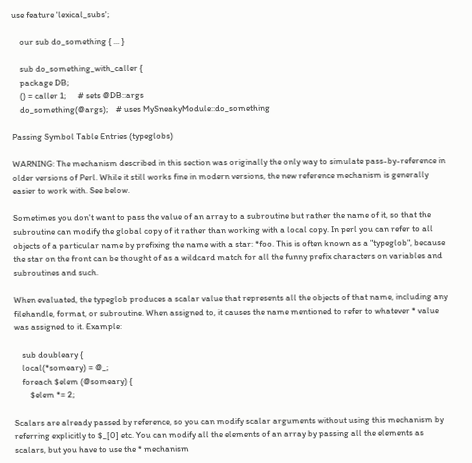use feature 'lexical_subs';

    our sub do_something { ... }

    sub do_something_with_caller {
    package DB;
    () = caller 1;      # sets @DB::args
    do_something(@args);    # uses MySneakyModule::do_something

Passing Symbol Table Entries (typeglobs)

WARNING: The mechanism described in this section was originally the only way to simulate pass-by-reference in older versions of Perl. While it still works fine in modern versions, the new reference mechanism is generally easier to work with. See below.

Sometimes you don't want to pass the value of an array to a subroutine but rather the name of it, so that the subroutine can modify the global copy of it rather than working with a local copy. In perl you can refer to all objects of a particular name by prefixing the name with a star: *foo. This is often known as a "typeglob", because the star on the front can be thought of as a wildcard match for all the funny prefix characters on variables and subroutines and such.

When evaluated, the typeglob produces a scalar value that represents all the objects of that name, including any filehandle, format, or subroutine. When assigned to, it causes the name mentioned to refer to whatever * value was assigned to it. Example:

    sub doubleary {
    local(*someary) = @_;
    foreach $elem (@someary) {
        $elem *= 2;

Scalars are already passed by reference, so you can modify scalar arguments without using this mechanism by referring explicitly to $_[0] etc. You can modify all the elements of an array by passing all the elements as scalars, but you have to use the * mechanism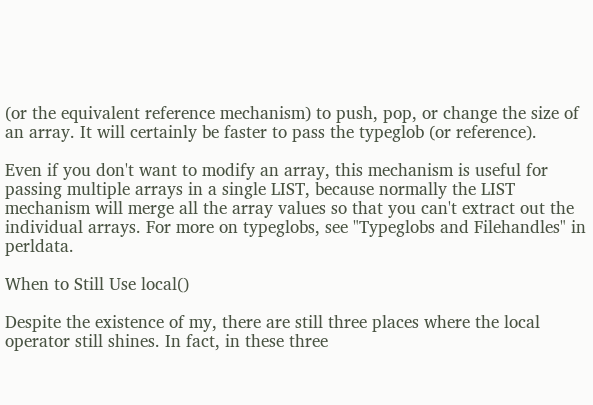(or the equivalent reference mechanism) to push, pop, or change the size of an array. It will certainly be faster to pass the typeglob (or reference).

Even if you don't want to modify an array, this mechanism is useful for passing multiple arrays in a single LIST, because normally the LIST mechanism will merge all the array values so that you can't extract out the individual arrays. For more on typeglobs, see "Typeglobs and Filehandles" in perldata.

When to Still Use local()

Despite the existence of my, there are still three places where the local operator still shines. In fact, in these three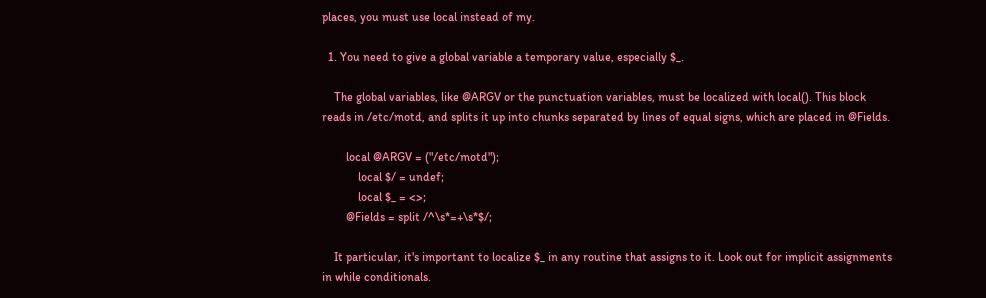places, you must use local instead of my.

  1. You need to give a global variable a temporary value, especially $_.

    The global variables, like @ARGV or the punctuation variables, must be localized with local(). This block reads in /etc/motd, and splits it up into chunks separated by lines of equal signs, which are placed in @Fields.

        local @ARGV = ("/etc/motd");
            local $/ = undef;
            local $_ = <>;
        @Fields = split /^\s*=+\s*$/;

    It particular, it's important to localize $_ in any routine that assigns to it. Look out for implicit assignments in while conditionals.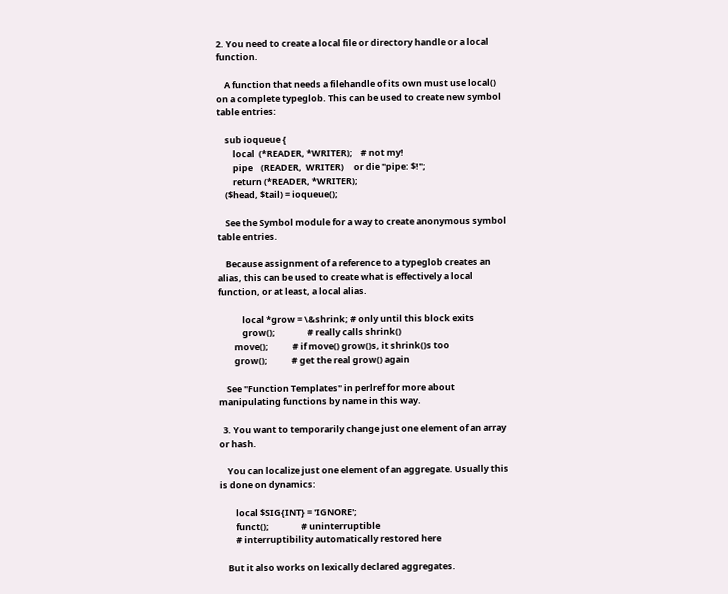2. You need to create a local file or directory handle or a local function.

    A function that needs a filehandle of its own must use local() on a complete typeglob. This can be used to create new symbol table entries:

    sub ioqueue {
        local  (*READER, *WRITER);    # not my!
        pipe    (READER,  WRITER)     or die "pipe: $!";
        return (*READER, *WRITER);
    ($head, $tail) = ioqueue();

    See the Symbol module for a way to create anonymous symbol table entries.

    Because assignment of a reference to a typeglob creates an alias, this can be used to create what is effectively a local function, or at least, a local alias.

            local *grow = \&shrink; # only until this block exits
            grow();                # really calls shrink()
        move();            # if move() grow()s, it shrink()s too
        grow();            # get the real grow() again

    See "Function Templates" in perlref for more about manipulating functions by name in this way.

  3. You want to temporarily change just one element of an array or hash.

    You can localize just one element of an aggregate. Usually this is done on dynamics:

        local $SIG{INT} = 'IGNORE';
        funct();                # uninterruptible
        # interruptibility automatically restored here

    But it also works on lexically declared aggregates.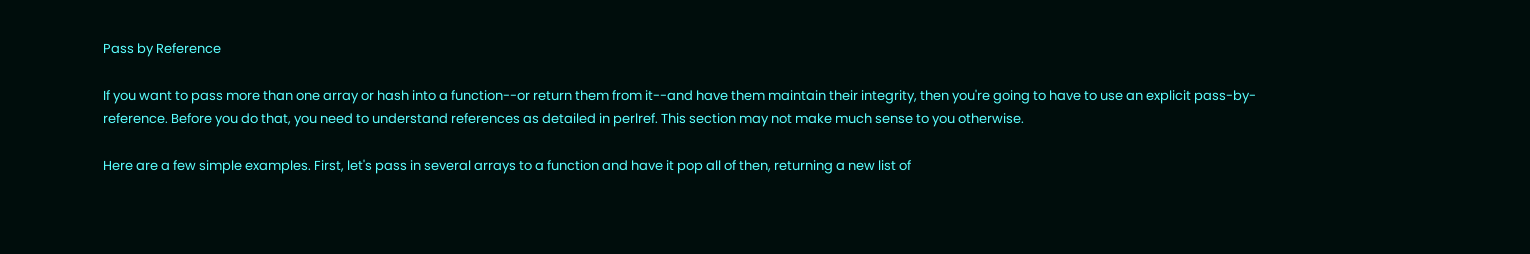Pass by Reference

If you want to pass more than one array or hash into a function--or return them from it--and have them maintain their integrity, then you're going to have to use an explicit pass-by-reference. Before you do that, you need to understand references as detailed in perlref. This section may not make much sense to you otherwise.

Here are a few simple examples. First, let's pass in several arrays to a function and have it pop all of then, returning a new list of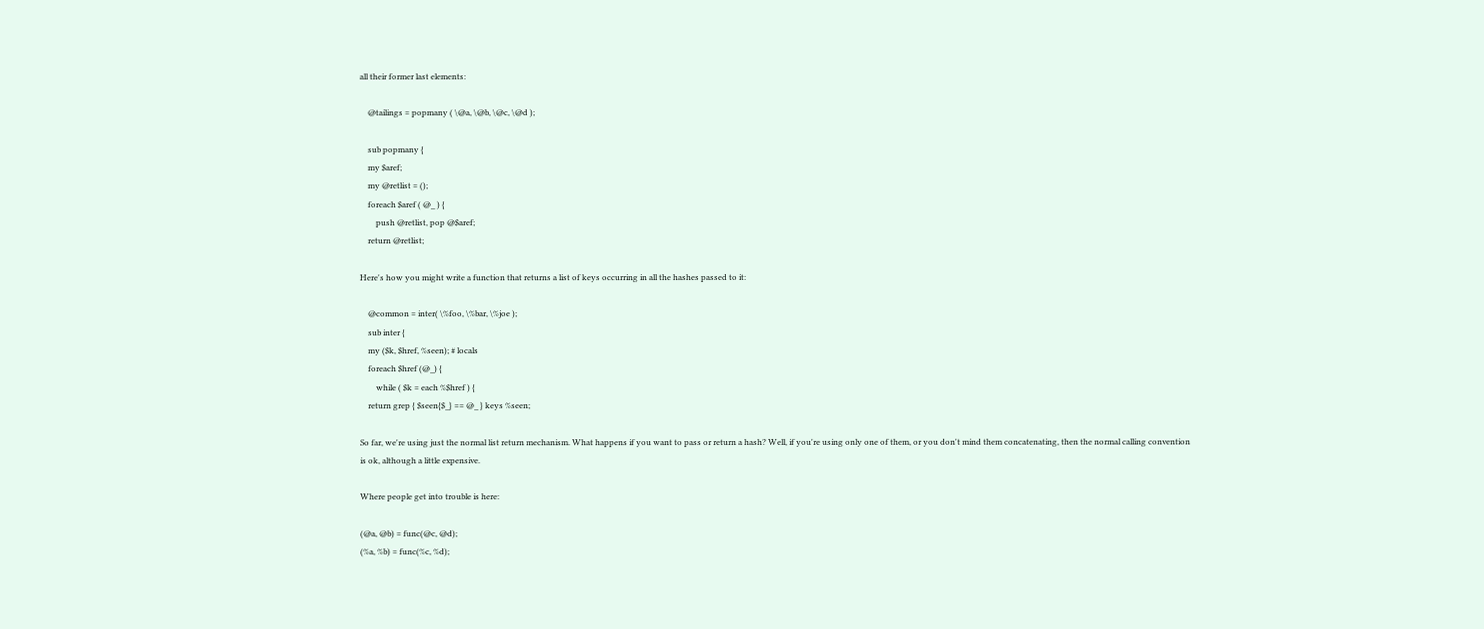all their former last elements:

    @tailings = popmany ( \@a, \@b, \@c, \@d );

    sub popmany {
    my $aref;
    my @retlist = ();
    foreach $aref ( @_ ) {
        push @retlist, pop @$aref;
    return @retlist;

Here's how you might write a function that returns a list of keys occurring in all the hashes passed to it:

    @common = inter( \%foo, \%bar, \%joe );
    sub inter {
    my ($k, $href, %seen); # locals
    foreach $href (@_) {
        while ( $k = each %$href ) {
    return grep { $seen{$_} == @_ } keys %seen;

So far, we're using just the normal list return mechanism. What happens if you want to pass or return a hash? Well, if you're using only one of them, or you don't mind them concatenating, then the normal calling convention is ok, although a little expensive.

Where people get into trouble is here:

(@a, @b) = func(@c, @d);
(%a, %b) = func(%c, %d);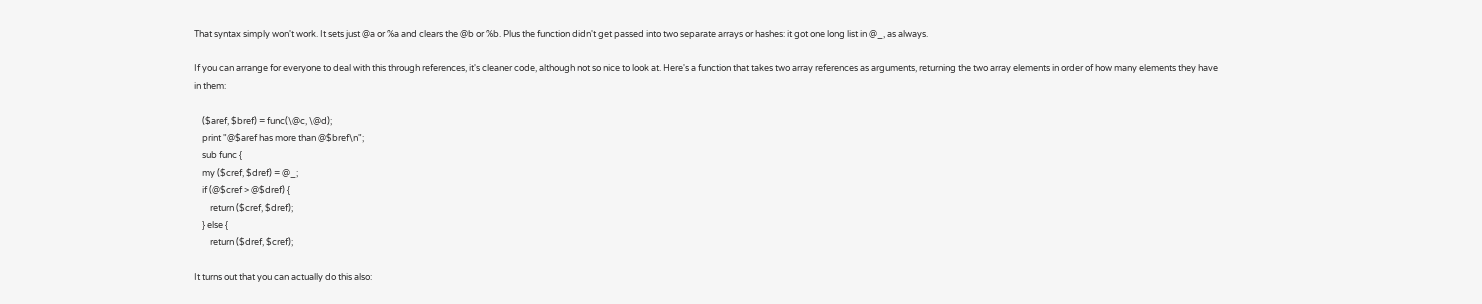That syntax simply won't work. It sets just @a or %a and clears the @b or %b. Plus the function didn't get passed into two separate arrays or hashes: it got one long list in @_, as always.

If you can arrange for everyone to deal with this through references, it's cleaner code, although not so nice to look at. Here's a function that takes two array references as arguments, returning the two array elements in order of how many elements they have in them:

    ($aref, $bref) = func(\@c, \@d);
    print "@$aref has more than @$bref\n";
    sub func {
    my ($cref, $dref) = @_;
    if (@$cref > @$dref) {
        return ($cref, $dref);
    } else {
        return ($dref, $cref);

It turns out that you can actually do this also: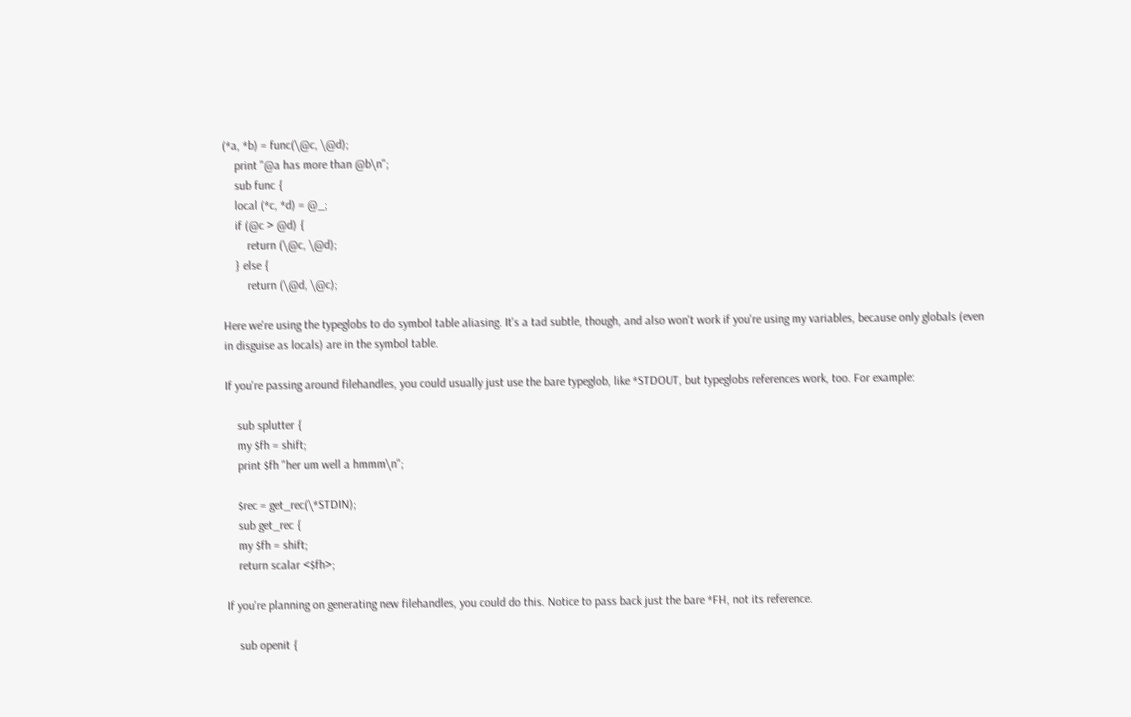(*a, *b) = func(\@c, \@d);
    print "@a has more than @b\n";
    sub func {
    local (*c, *d) = @_;
    if (@c > @d) {
        return (\@c, \@d);
    } else {
        return (\@d, \@c);

Here we're using the typeglobs to do symbol table aliasing. It's a tad subtle, though, and also won't work if you're using my variables, because only globals (even in disguise as locals) are in the symbol table.

If you're passing around filehandles, you could usually just use the bare typeglob, like *STDOUT, but typeglobs references work, too. For example:

    sub splutter {
    my $fh = shift;
    print $fh "her um well a hmmm\n";

    $rec = get_rec(\*STDIN);
    sub get_rec {
    my $fh = shift;
    return scalar <$fh>;

If you're planning on generating new filehandles, you could do this. Notice to pass back just the bare *FH, not its reference.

    sub openit {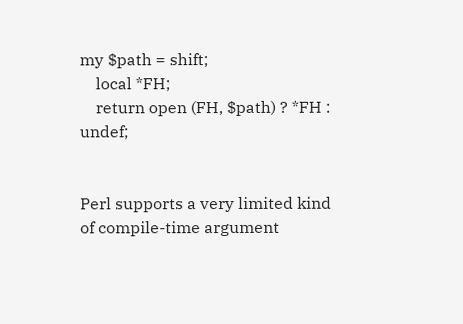my $path = shift;
    local *FH;
    return open (FH, $path) ? *FH : undef;


Perl supports a very limited kind of compile-time argument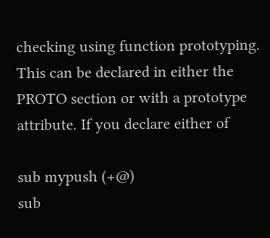checking using function prototyping. This can be declared in either the PROTO section or with a prototype attribute. If you declare either of

sub mypush (+@)
sub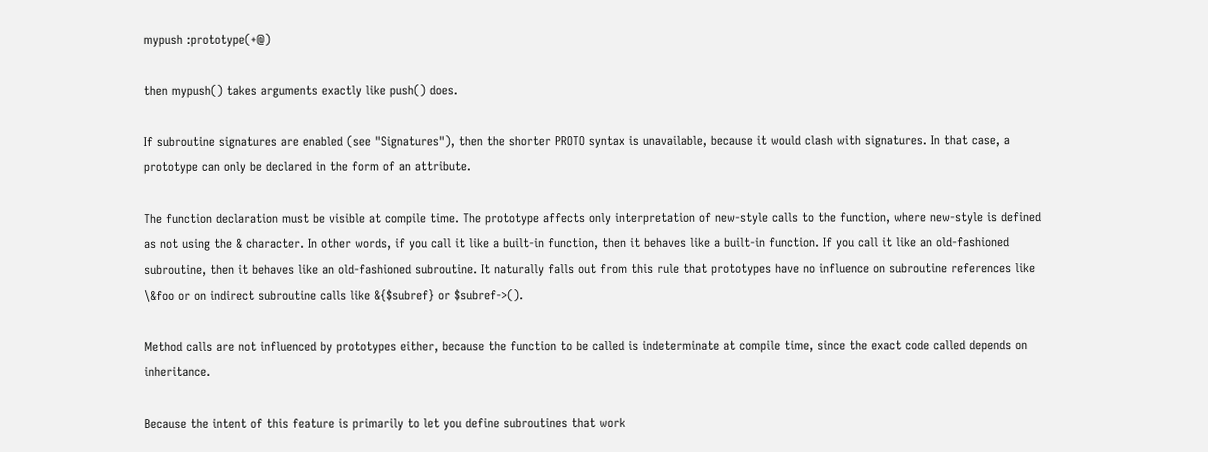mypush :prototype(+@)

then mypush() takes arguments exactly like push() does.

If subroutine signatures are enabled (see "Signatures"), then the shorter PROTO syntax is unavailable, because it would clash with signatures. In that case, a prototype can only be declared in the form of an attribute.

The function declaration must be visible at compile time. The prototype affects only interpretation of new-style calls to the function, where new-style is defined as not using the & character. In other words, if you call it like a built-in function, then it behaves like a built-in function. If you call it like an old-fashioned subroutine, then it behaves like an old-fashioned subroutine. It naturally falls out from this rule that prototypes have no influence on subroutine references like \&foo or on indirect subroutine calls like &{$subref} or $subref->().

Method calls are not influenced by prototypes either, because the function to be called is indeterminate at compile time, since the exact code called depends on inheritance.

Because the intent of this feature is primarily to let you define subroutines that work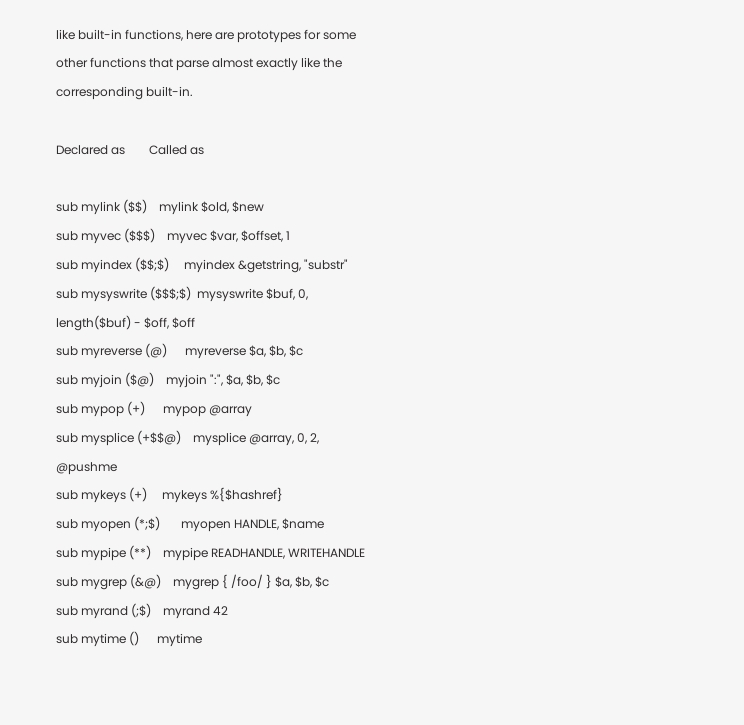like built-in functions, here are prototypes for some other functions that parse almost exactly like the corresponding built-in.

Declared as        Called as

sub mylink ($$)    mylink $old, $new
sub myvec ($$$)    myvec $var, $offset, 1
sub myindex ($$;$)     myindex &getstring, "substr"
sub mysyswrite ($$$;$)  mysyswrite $buf, 0, length($buf) - $off, $off
sub myreverse (@)      myreverse $a, $b, $c
sub myjoin ($@)    myjoin ":", $a, $b, $c
sub mypop (+)      mypop @array
sub mysplice (+$$@)    mysplice @array, 0, 2, @pushme
sub mykeys (+)     mykeys %{$hashref}
sub myopen (*;$)       myopen HANDLE, $name
sub mypipe (**)    mypipe READHANDLE, WRITEHANDLE
sub mygrep (&@)    mygrep { /foo/ } $a, $b, $c
sub myrand (;$)    myrand 42
sub mytime ()      mytime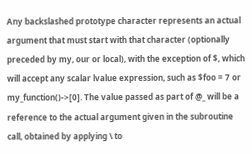Any backslashed prototype character represents an actual argument that must start with that character (optionally preceded by my, our or local), with the exception of $, which will accept any scalar lvalue expression, such as $foo = 7 or my_function()->[0]. The value passed as part of @_ will be a reference to the actual argument given in the subroutine call, obtained by applying \ to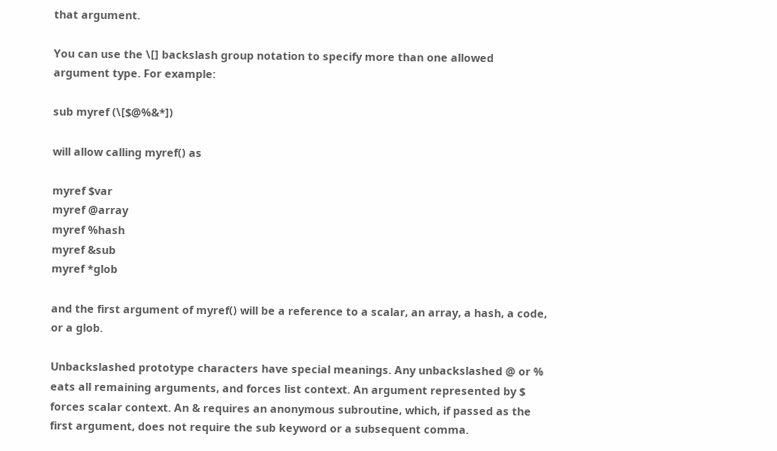that argument.

You can use the \[] backslash group notation to specify more than one allowed argument type. For example:

sub myref (\[$@%&*])

will allow calling myref() as

myref $var
myref @array
myref %hash
myref &sub
myref *glob

and the first argument of myref() will be a reference to a scalar, an array, a hash, a code, or a glob.

Unbackslashed prototype characters have special meanings. Any unbackslashed @ or % eats all remaining arguments, and forces list context. An argument represented by $ forces scalar context. An & requires an anonymous subroutine, which, if passed as the first argument, does not require the sub keyword or a subsequent comma.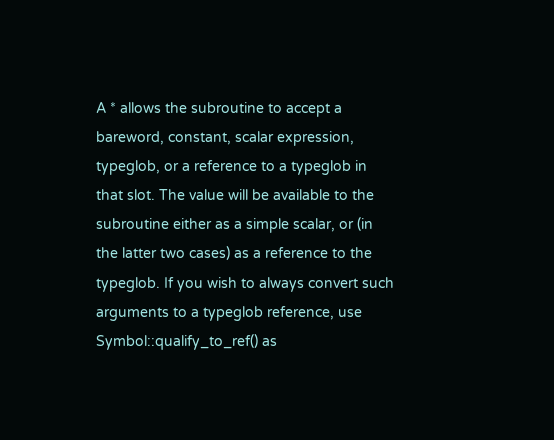A * allows the subroutine to accept a bareword, constant, scalar expression, typeglob, or a reference to a typeglob in that slot. The value will be available to the subroutine either as a simple scalar, or (in the latter two cases) as a reference to the typeglob. If you wish to always convert such arguments to a typeglob reference, use Symbol::qualify_to_ref() as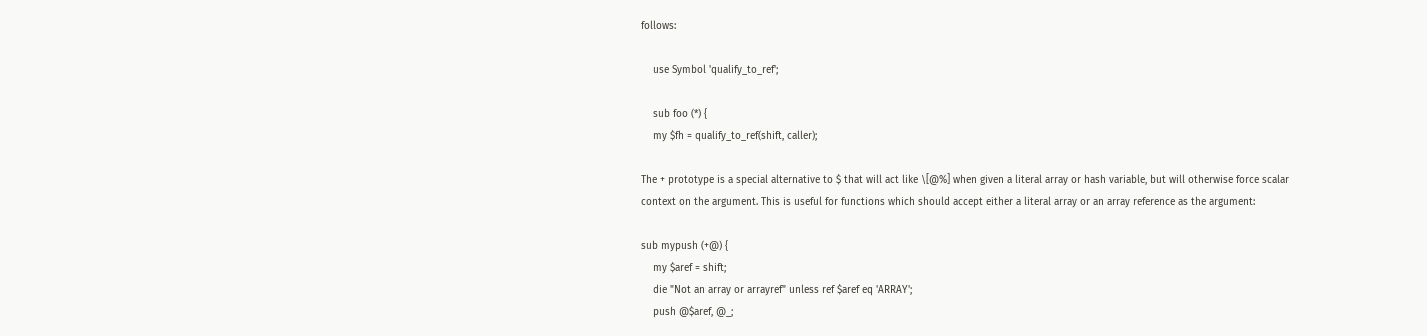follows:

    use Symbol 'qualify_to_ref';

    sub foo (*) {
    my $fh = qualify_to_ref(shift, caller);

The + prototype is a special alternative to $ that will act like \[@%] when given a literal array or hash variable, but will otherwise force scalar context on the argument. This is useful for functions which should accept either a literal array or an array reference as the argument:

sub mypush (+@) {
    my $aref = shift;
    die "Not an array or arrayref" unless ref $aref eq 'ARRAY';
    push @$aref, @_;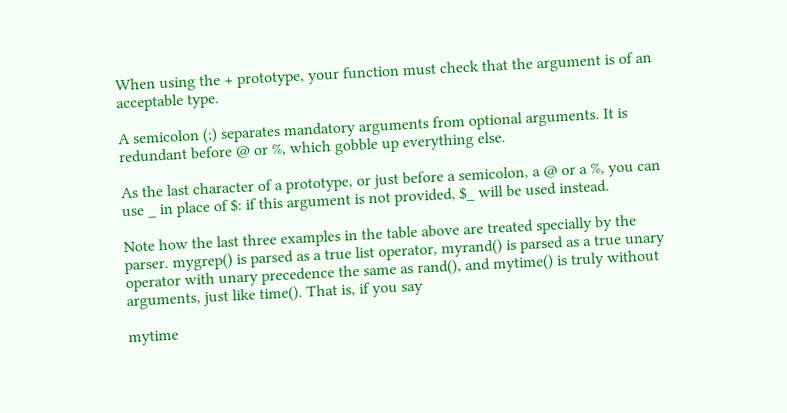When using the + prototype, your function must check that the argument is of an acceptable type.

A semicolon (;) separates mandatory arguments from optional arguments. It is redundant before @ or %, which gobble up everything else.

As the last character of a prototype, or just before a semicolon, a @ or a %, you can use _ in place of $: if this argument is not provided, $_ will be used instead.

Note how the last three examples in the table above are treated specially by the parser. mygrep() is parsed as a true list operator, myrand() is parsed as a true unary operator with unary precedence the same as rand(), and mytime() is truly without arguments, just like time(). That is, if you say

mytime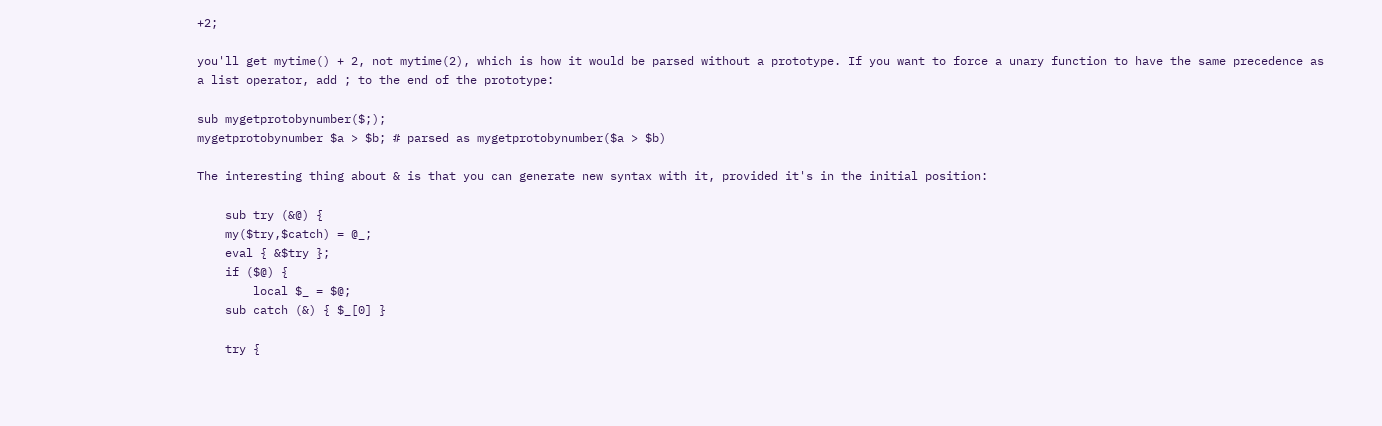+2;

you'll get mytime() + 2, not mytime(2), which is how it would be parsed without a prototype. If you want to force a unary function to have the same precedence as a list operator, add ; to the end of the prototype:

sub mygetprotobynumber($;);
mygetprotobynumber $a > $b; # parsed as mygetprotobynumber($a > $b)

The interesting thing about & is that you can generate new syntax with it, provided it's in the initial position:

    sub try (&@) {
    my($try,$catch) = @_;
    eval { &$try };
    if ($@) {
        local $_ = $@;
    sub catch (&) { $_[0] }

    try {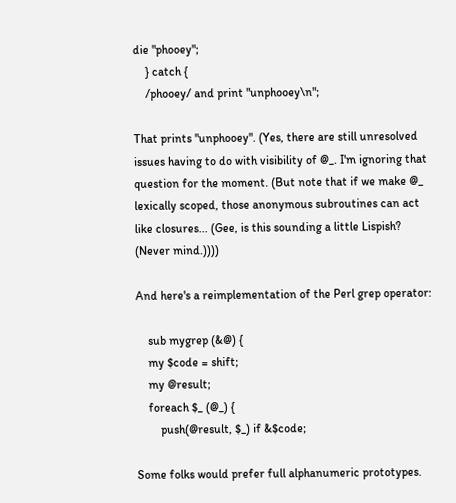die "phooey";
    } catch {
    /phooey/ and print "unphooey\n";

That prints "unphooey". (Yes, there are still unresolved issues having to do with visibility of @_. I'm ignoring that question for the moment. (But note that if we make @_ lexically scoped, those anonymous subroutines can act like closures... (Gee, is this sounding a little Lispish? (Never mind.))))

And here's a reimplementation of the Perl grep operator:

    sub mygrep (&@) {
    my $code = shift;
    my @result;
    foreach $_ (@_) {
        push(@result, $_) if &$code;

Some folks would prefer full alphanumeric prototypes.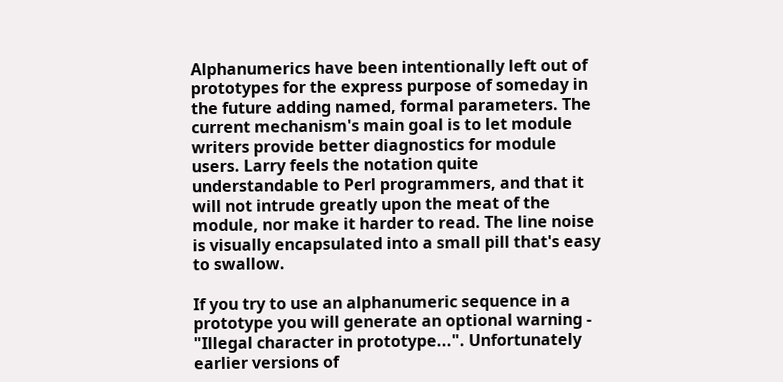Alphanumerics have been intentionally left out of prototypes for the express purpose of someday in the future adding named, formal parameters. The current mechanism's main goal is to let module writers provide better diagnostics for module users. Larry feels the notation quite understandable to Perl programmers, and that it will not intrude greatly upon the meat of the module, nor make it harder to read. The line noise is visually encapsulated into a small pill that's easy to swallow.

If you try to use an alphanumeric sequence in a prototype you will generate an optional warning - "Illegal character in prototype...". Unfortunately earlier versions of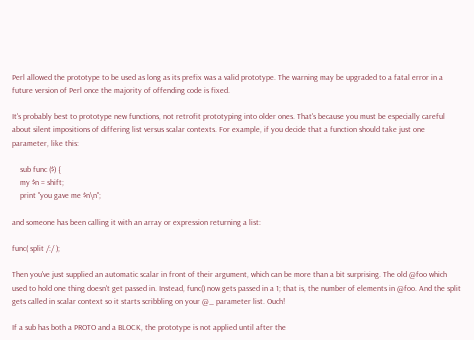Perl allowed the prototype to be used as long as its prefix was a valid prototype. The warning may be upgraded to a fatal error in a future version of Perl once the majority of offending code is fixed.

It's probably best to prototype new functions, not retrofit prototyping into older ones. That's because you must be especially careful about silent impositions of differing list versus scalar contexts. For example, if you decide that a function should take just one parameter, like this:

    sub func ($) {
    my $n = shift;
    print "you gave me $n\n";

and someone has been calling it with an array or expression returning a list:

func( split /:/ );

Then you've just supplied an automatic scalar in front of their argument, which can be more than a bit surprising. The old @foo which used to hold one thing doesn't get passed in. Instead, func() now gets passed in a 1; that is, the number of elements in @foo. And the split gets called in scalar context so it starts scribbling on your @_ parameter list. Ouch!

If a sub has both a PROTO and a BLOCK, the prototype is not applied until after the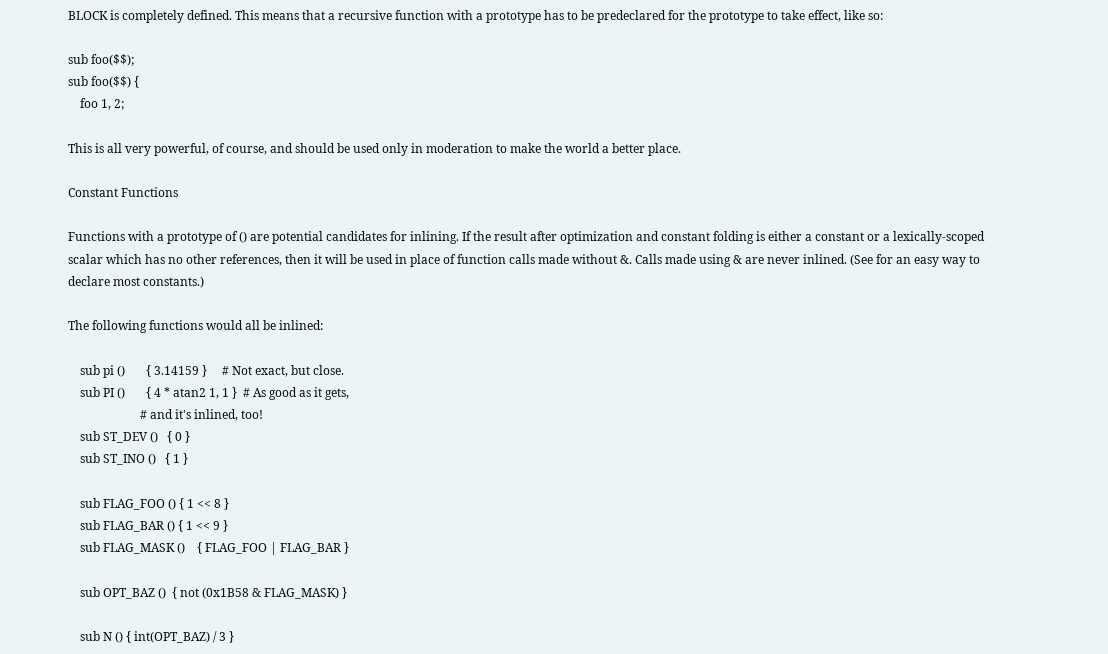BLOCK is completely defined. This means that a recursive function with a prototype has to be predeclared for the prototype to take effect, like so:

sub foo($$);
sub foo($$) {
    foo 1, 2;

This is all very powerful, of course, and should be used only in moderation to make the world a better place.

Constant Functions

Functions with a prototype of () are potential candidates for inlining. If the result after optimization and constant folding is either a constant or a lexically-scoped scalar which has no other references, then it will be used in place of function calls made without &. Calls made using & are never inlined. (See for an easy way to declare most constants.)

The following functions would all be inlined:

    sub pi ()       { 3.14159 }     # Not exact, but close.
    sub PI ()       { 4 * atan2 1, 1 }  # As good as it gets,
                        # and it's inlined, too!
    sub ST_DEV ()   { 0 }
    sub ST_INO ()   { 1 }

    sub FLAG_FOO () { 1 << 8 }
    sub FLAG_BAR () { 1 << 9 }
    sub FLAG_MASK ()    { FLAG_FOO | FLAG_BAR }

    sub OPT_BAZ ()  { not (0x1B58 & FLAG_MASK) }

    sub N () { int(OPT_BAZ) / 3 }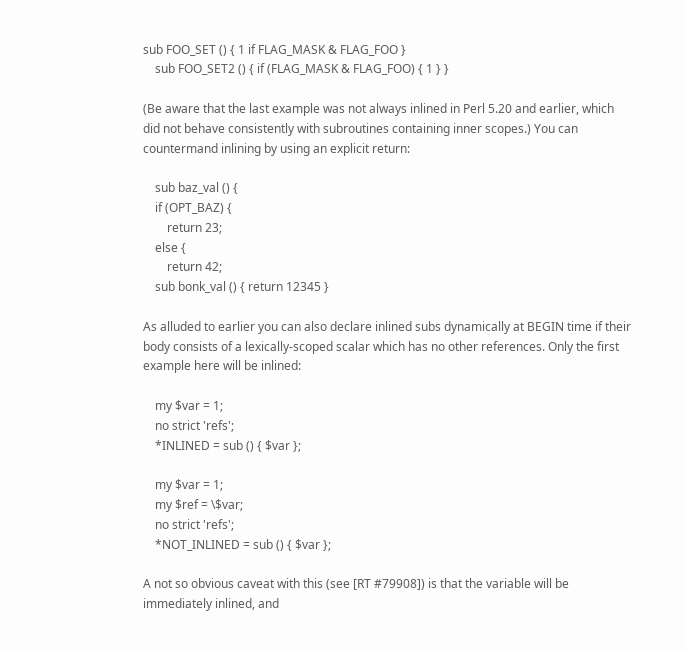sub FOO_SET () { 1 if FLAG_MASK & FLAG_FOO }
    sub FOO_SET2 () { if (FLAG_MASK & FLAG_FOO) { 1 } }

(Be aware that the last example was not always inlined in Perl 5.20 and earlier, which did not behave consistently with subroutines containing inner scopes.) You can countermand inlining by using an explicit return:

    sub baz_val () {
    if (OPT_BAZ) {
        return 23;
    else {
        return 42;
    sub bonk_val () { return 12345 }

As alluded to earlier you can also declare inlined subs dynamically at BEGIN time if their body consists of a lexically-scoped scalar which has no other references. Only the first example here will be inlined:

    my $var = 1;
    no strict 'refs';
    *INLINED = sub () { $var };

    my $var = 1;
    my $ref = \$var;
    no strict 'refs';
    *NOT_INLINED = sub () { $var };

A not so obvious caveat with this (see [RT #79908]) is that the variable will be immediately inlined, and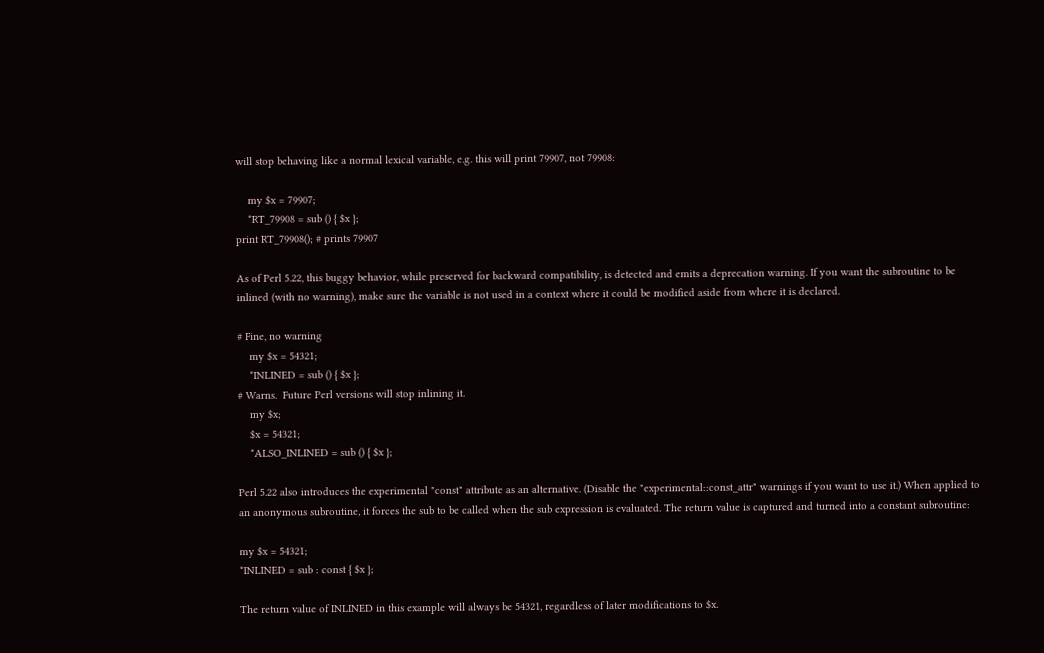will stop behaving like a normal lexical variable, e.g. this will print 79907, not 79908:

    my $x = 79907;
    *RT_79908 = sub () { $x };
print RT_79908(); # prints 79907

As of Perl 5.22, this buggy behavior, while preserved for backward compatibility, is detected and emits a deprecation warning. If you want the subroutine to be inlined (with no warning), make sure the variable is not used in a context where it could be modified aside from where it is declared.

# Fine, no warning
    my $x = 54321;
    *INLINED = sub () { $x };
# Warns.  Future Perl versions will stop inlining it.
    my $x;
    $x = 54321;
    *ALSO_INLINED = sub () { $x };

Perl 5.22 also introduces the experimental "const" attribute as an alternative. (Disable the "experimental::const_attr" warnings if you want to use it.) When applied to an anonymous subroutine, it forces the sub to be called when the sub expression is evaluated. The return value is captured and turned into a constant subroutine:

my $x = 54321;
*INLINED = sub : const { $x };

The return value of INLINED in this example will always be 54321, regardless of later modifications to $x.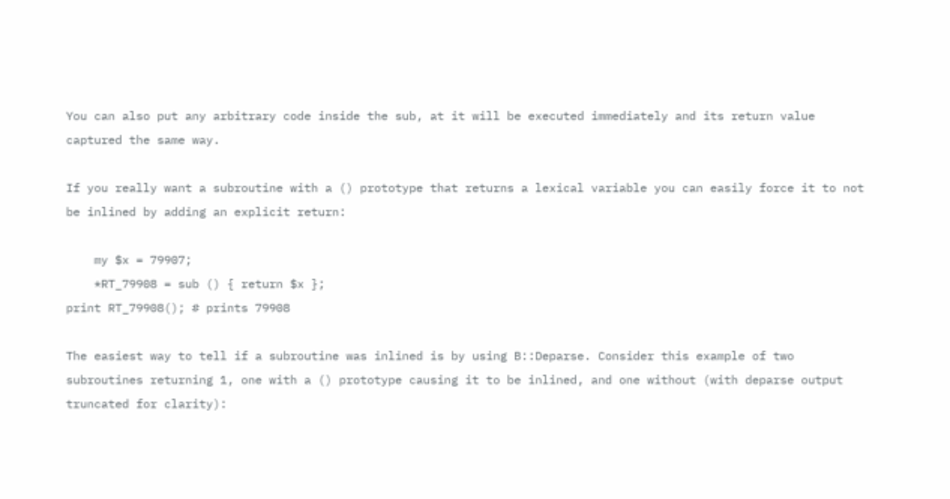You can also put any arbitrary code inside the sub, at it will be executed immediately and its return value captured the same way.

If you really want a subroutine with a () prototype that returns a lexical variable you can easily force it to not be inlined by adding an explicit return:

    my $x = 79907;
    *RT_79908 = sub () { return $x };
print RT_79908(); # prints 79908

The easiest way to tell if a subroutine was inlined is by using B::Deparse. Consider this example of two subroutines returning 1, one with a () prototype causing it to be inlined, and one without (with deparse output truncated for clarity):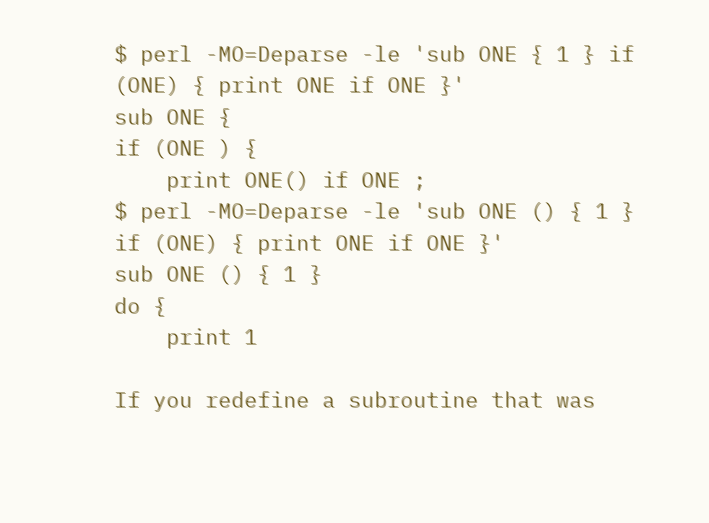$ perl -MO=Deparse -le 'sub ONE { 1 } if (ONE) { print ONE if ONE }'
sub ONE {
if (ONE ) {
    print ONE() if ONE ;
$ perl -MO=Deparse -le 'sub ONE () { 1 } if (ONE) { print ONE if ONE }'
sub ONE () { 1 }
do {
    print 1

If you redefine a subroutine that was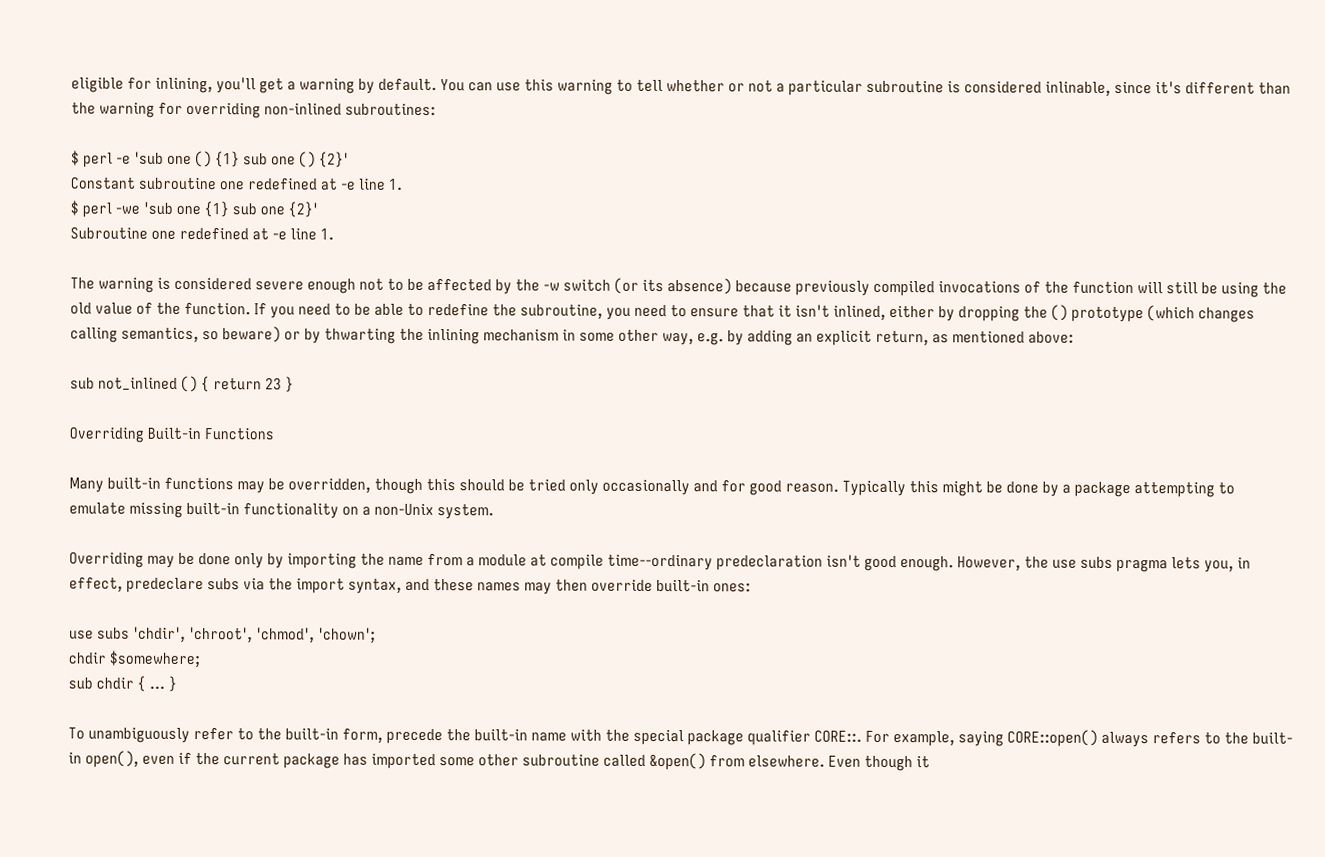eligible for inlining, you'll get a warning by default. You can use this warning to tell whether or not a particular subroutine is considered inlinable, since it's different than the warning for overriding non-inlined subroutines:

$ perl -e 'sub one () {1} sub one () {2}'
Constant subroutine one redefined at -e line 1.
$ perl -we 'sub one {1} sub one {2}'
Subroutine one redefined at -e line 1.

The warning is considered severe enough not to be affected by the -w switch (or its absence) because previously compiled invocations of the function will still be using the old value of the function. If you need to be able to redefine the subroutine, you need to ensure that it isn't inlined, either by dropping the () prototype (which changes calling semantics, so beware) or by thwarting the inlining mechanism in some other way, e.g. by adding an explicit return, as mentioned above:

sub not_inlined () { return 23 }

Overriding Built-in Functions

Many built-in functions may be overridden, though this should be tried only occasionally and for good reason. Typically this might be done by a package attempting to emulate missing built-in functionality on a non-Unix system.

Overriding may be done only by importing the name from a module at compile time--ordinary predeclaration isn't good enough. However, the use subs pragma lets you, in effect, predeclare subs via the import syntax, and these names may then override built-in ones:

use subs 'chdir', 'chroot', 'chmod', 'chown';
chdir $somewhere;
sub chdir { ... }

To unambiguously refer to the built-in form, precede the built-in name with the special package qualifier CORE::. For example, saying CORE::open() always refers to the built-in open(), even if the current package has imported some other subroutine called &open() from elsewhere. Even though it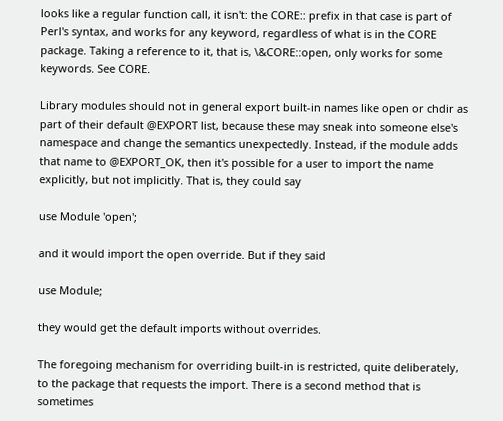looks like a regular function call, it isn't: the CORE:: prefix in that case is part of Perl's syntax, and works for any keyword, regardless of what is in the CORE package. Taking a reference to it, that is, \&CORE::open, only works for some keywords. See CORE.

Library modules should not in general export built-in names like open or chdir as part of their default @EXPORT list, because these may sneak into someone else's namespace and change the semantics unexpectedly. Instead, if the module adds that name to @EXPORT_OK, then it's possible for a user to import the name explicitly, but not implicitly. That is, they could say

use Module 'open';

and it would import the open override. But if they said

use Module;

they would get the default imports without overrides.

The foregoing mechanism for overriding built-in is restricted, quite deliberately, to the package that requests the import. There is a second method that is sometimes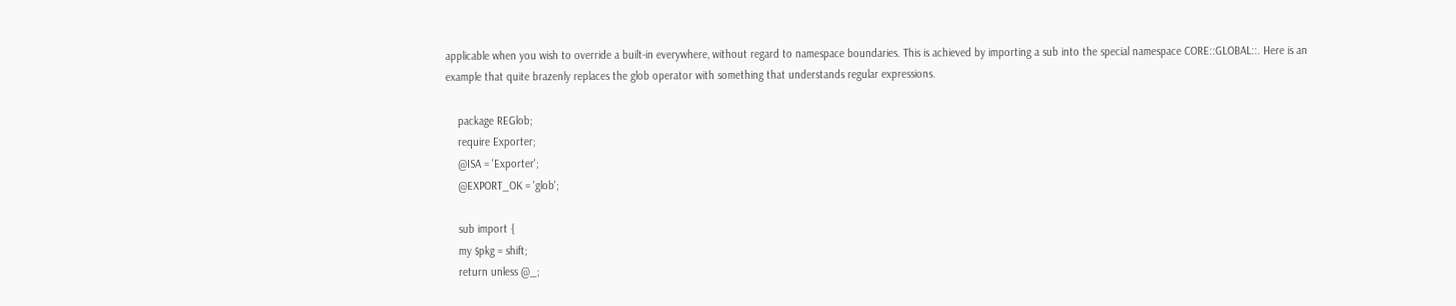applicable when you wish to override a built-in everywhere, without regard to namespace boundaries. This is achieved by importing a sub into the special namespace CORE::GLOBAL::. Here is an example that quite brazenly replaces the glob operator with something that understands regular expressions.

    package REGlob;
    require Exporter;
    @ISA = 'Exporter';
    @EXPORT_OK = 'glob';

    sub import {
    my $pkg = shift;
    return unless @_;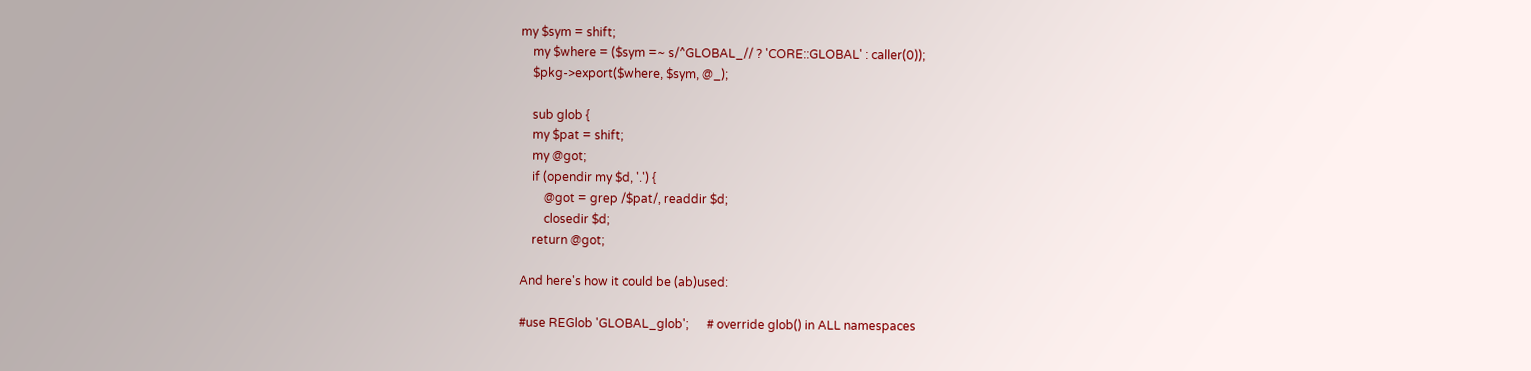my $sym = shift;
    my $where = ($sym =~ s/^GLOBAL_// ? 'CORE::GLOBAL' : caller(0));
    $pkg->export($where, $sym, @_);

    sub glob {
    my $pat = shift;
    my @got;
    if (opendir my $d, '.') {
        @got = grep /$pat/, readdir $d;
        closedir $d;
    return @got;

And here's how it could be (ab)used:

#use REGlob 'GLOBAL_glob';      # override glob() in ALL namespaces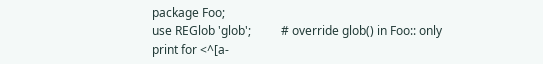package Foo;
use REGlob 'glob';          # override glob() in Foo:: only
print for <^[a-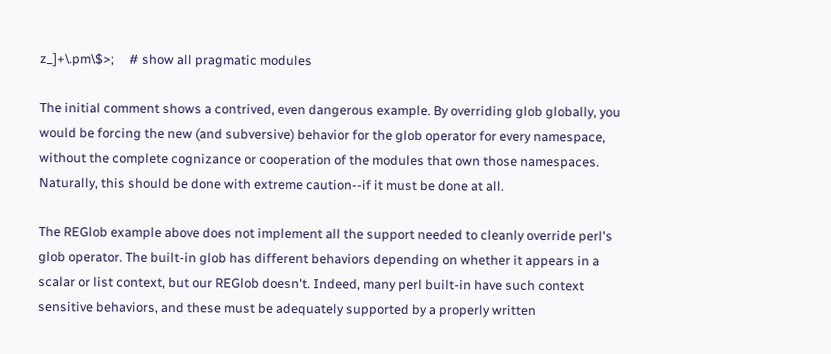z_]+\.pm\$>;     # show all pragmatic modules

The initial comment shows a contrived, even dangerous example. By overriding glob globally, you would be forcing the new (and subversive) behavior for the glob operator for every namespace, without the complete cognizance or cooperation of the modules that own those namespaces. Naturally, this should be done with extreme caution--if it must be done at all.

The REGlob example above does not implement all the support needed to cleanly override perl's glob operator. The built-in glob has different behaviors depending on whether it appears in a scalar or list context, but our REGlob doesn't. Indeed, many perl built-in have such context sensitive behaviors, and these must be adequately supported by a properly written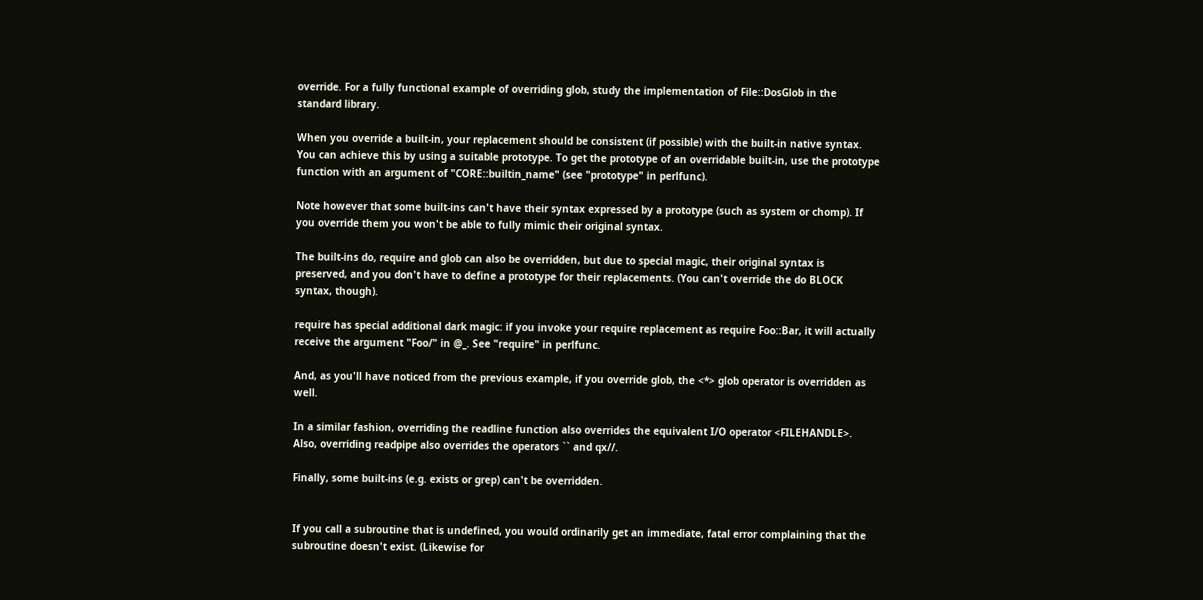override. For a fully functional example of overriding glob, study the implementation of File::DosGlob in the standard library.

When you override a built-in, your replacement should be consistent (if possible) with the built-in native syntax. You can achieve this by using a suitable prototype. To get the prototype of an overridable built-in, use the prototype function with an argument of "CORE::builtin_name" (see "prototype" in perlfunc).

Note however that some built-ins can't have their syntax expressed by a prototype (such as system or chomp). If you override them you won't be able to fully mimic their original syntax.

The built-ins do, require and glob can also be overridden, but due to special magic, their original syntax is preserved, and you don't have to define a prototype for their replacements. (You can't override the do BLOCK syntax, though).

require has special additional dark magic: if you invoke your require replacement as require Foo::Bar, it will actually receive the argument "Foo/" in @_. See "require" in perlfunc.

And, as you'll have noticed from the previous example, if you override glob, the <*> glob operator is overridden as well.

In a similar fashion, overriding the readline function also overrides the equivalent I/O operator <FILEHANDLE>. Also, overriding readpipe also overrides the operators `` and qx//.

Finally, some built-ins (e.g. exists or grep) can't be overridden.


If you call a subroutine that is undefined, you would ordinarily get an immediate, fatal error complaining that the subroutine doesn't exist. (Likewise for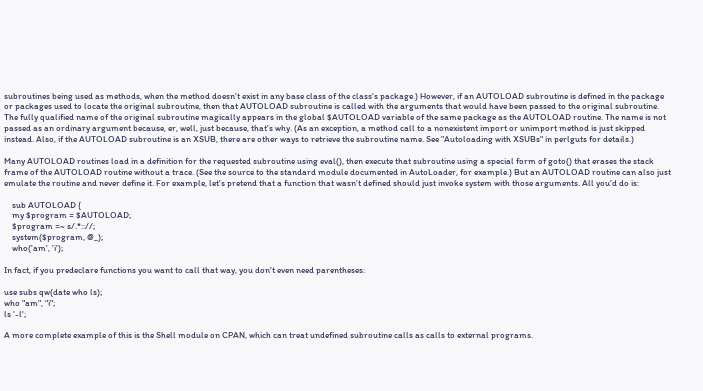subroutines being used as methods, when the method doesn't exist in any base class of the class's package.) However, if an AUTOLOAD subroutine is defined in the package or packages used to locate the original subroutine, then that AUTOLOAD subroutine is called with the arguments that would have been passed to the original subroutine. The fully qualified name of the original subroutine magically appears in the global $AUTOLOAD variable of the same package as the AUTOLOAD routine. The name is not passed as an ordinary argument because, er, well, just because, that's why. (As an exception, a method call to a nonexistent import or unimport method is just skipped instead. Also, if the AUTOLOAD subroutine is an XSUB, there are other ways to retrieve the subroutine name. See "Autoloading with XSUBs" in perlguts for details.)

Many AUTOLOAD routines load in a definition for the requested subroutine using eval(), then execute that subroutine using a special form of goto() that erases the stack frame of the AUTOLOAD routine without a trace. (See the source to the standard module documented in AutoLoader, for example.) But an AUTOLOAD routine can also just emulate the routine and never define it. For example, let's pretend that a function that wasn't defined should just invoke system with those arguments. All you'd do is:

    sub AUTOLOAD {
    my $program = $AUTOLOAD;
    $program =~ s/.*:://;
    system($program, @_);
    who('am', 'i');

In fact, if you predeclare functions you want to call that way, you don't even need parentheses:

use subs qw(date who ls);
who "am", "i";
ls '-l';

A more complete example of this is the Shell module on CPAN, which can treat undefined subroutine calls as calls to external programs.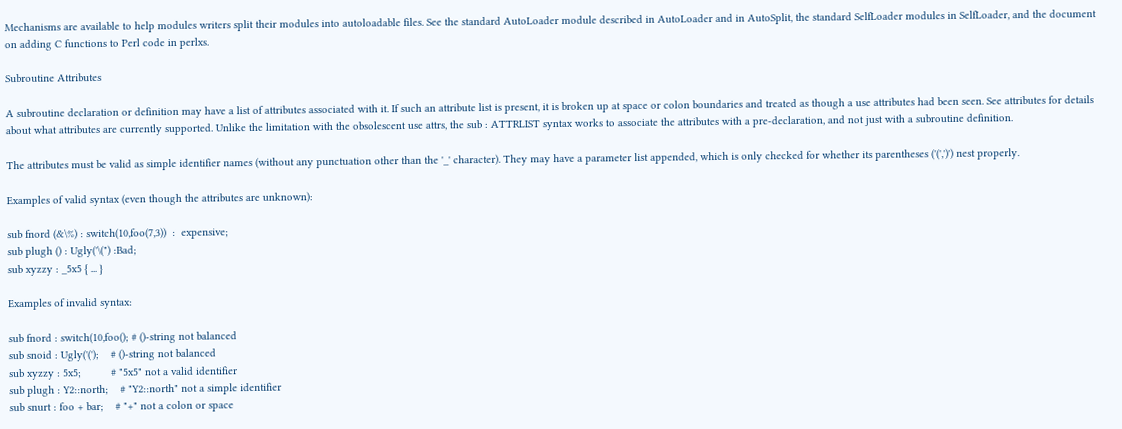Mechanisms are available to help modules writers split their modules into autoloadable files. See the standard AutoLoader module described in AutoLoader and in AutoSplit, the standard SelfLoader modules in SelfLoader, and the document on adding C functions to Perl code in perlxs.

Subroutine Attributes

A subroutine declaration or definition may have a list of attributes associated with it. If such an attribute list is present, it is broken up at space or colon boundaries and treated as though a use attributes had been seen. See attributes for details about what attributes are currently supported. Unlike the limitation with the obsolescent use attrs, the sub : ATTRLIST syntax works to associate the attributes with a pre-declaration, and not just with a subroutine definition.

The attributes must be valid as simple identifier names (without any punctuation other than the '_' character). They may have a parameter list appended, which is only checked for whether its parentheses ('(',')') nest properly.

Examples of valid syntax (even though the attributes are unknown):

sub fnord (&\%) : switch(10,foo(7,3))  :  expensive;
sub plugh () : Ugly('\(") :Bad;
sub xyzzy : _5x5 { ... }

Examples of invalid syntax:

sub fnord : switch(10,foo(); # ()-string not balanced
sub snoid : Ugly('(');    # ()-string not balanced
sub xyzzy : 5x5;          # "5x5" not a valid identifier
sub plugh : Y2::north;    # "Y2::north" not a simple identifier
sub snurt : foo + bar;    # "+" not a colon or space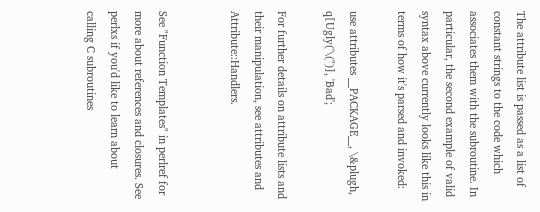The attribute list is passed as a list of constant strings to the code which associates them with the subroutine. In particular, the second example of valid syntax above currently looks like this in terms of how it's parsed and invoked:

use attributes __PACKAGE__, \&plugh, q[Ugly('\(")], 'Bad';

For further details on attribute lists and their manipulation, see attributes and Attribute::Handlers.


See "Function Templates" in perlref for more about references and closures. See perlxs if you'd like to learn about calling C subroutines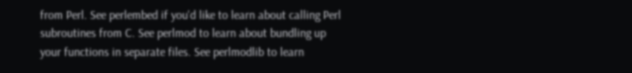from Perl. See perlembed if you'd like to learn about calling Perl subroutines from C. See perlmod to learn about bundling up your functions in separate files. See perlmodlib to learn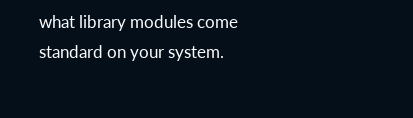what library modules come standard on your system.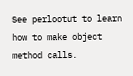See perlootut to learn how to make object method calls.